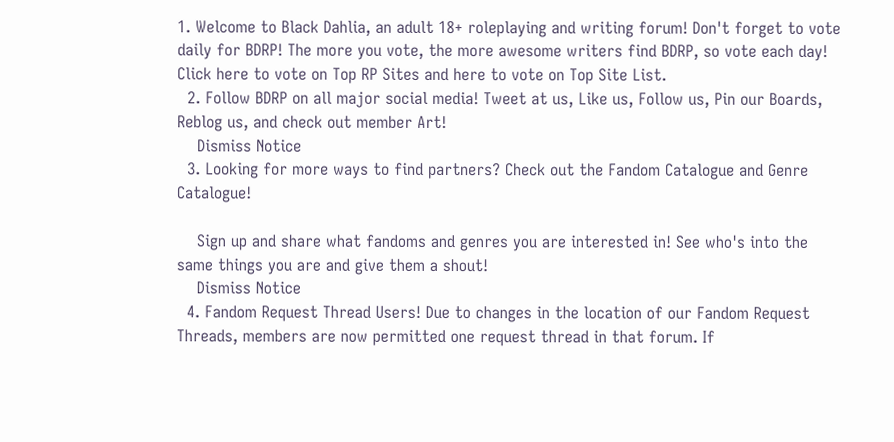1. Welcome to Black Dahlia, an adult 18+ roleplaying and writing forum! Don't forget to vote daily for BDRP! The more you vote, the more awesome writers find BDRP, so vote each day! Click here to vote on Top RP Sites and here to vote on Top Site List.
  2. Follow BDRP on all major social media! Tweet at us, Like us, Follow us, Pin our Boards, Reblog us, and check out member Art!
    Dismiss Notice
  3. Looking for more ways to find partners? Check out the Fandom Catalogue and Genre Catalogue!

    Sign up and share what fandoms and genres you are interested in! See who's into the same things you are and give them a shout!
    Dismiss Notice
  4. Fandom Request Thread Users! Due to changes in the location of our Fandom Request Threads, members are now permitted one request thread in that forum. If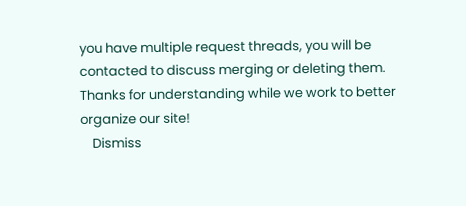you have multiple request threads, you will be contacted to discuss merging or deleting them. Thanks for understanding while we work to better organize our site!
    Dismiss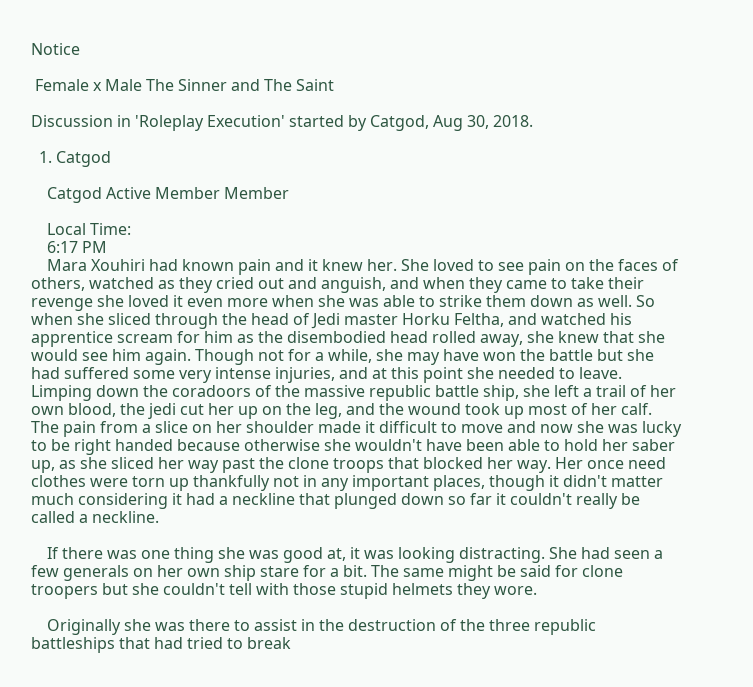Notice

 Female x Male The Sinner and The Saint

Discussion in 'Roleplay Execution' started by Catgod, Aug 30, 2018.

  1. Catgod

    Catgod Active Member Member

    Local Time:
    6:17 PM
    Mara Xouhiri had known pain and it knew her. She loved to see pain on the faces of others, watched as they cried out and anguish, and when they came to take their revenge she loved it even more when she was able to strike them down as well. So when she sliced through the head of Jedi master Horku Feltha, and watched his apprentice scream for him as the disembodied head rolled away, she knew that she would see him again. Though not for a while, she may have won the battle but she had suffered some very intense injuries, and at this point she needed to leave. Limping down the coradoors of the massive republic battle ship, she left a trail of her own blood, the jedi cut her up on the leg, and the wound took up most of her calf. The pain from a slice on her shoulder made it difficult to move and now she was lucky to be right handed because otherwise she wouldn't have been able to hold her saber up, as she sliced her way past the clone troops that blocked her way. Her once need clothes were torn up thankfully not in any important places, though it didn't matter much considering it had a neckline that plunged down so far it couldn't really be called a neckline.

    If there was one thing she was good at, it was looking distracting. She had seen a few generals on her own ship stare for a bit. The same might be said for clone troopers but she couldn't tell with those stupid helmets they wore.

    Originally she was there to assist in the destruction of the three republic battleships that had tried to break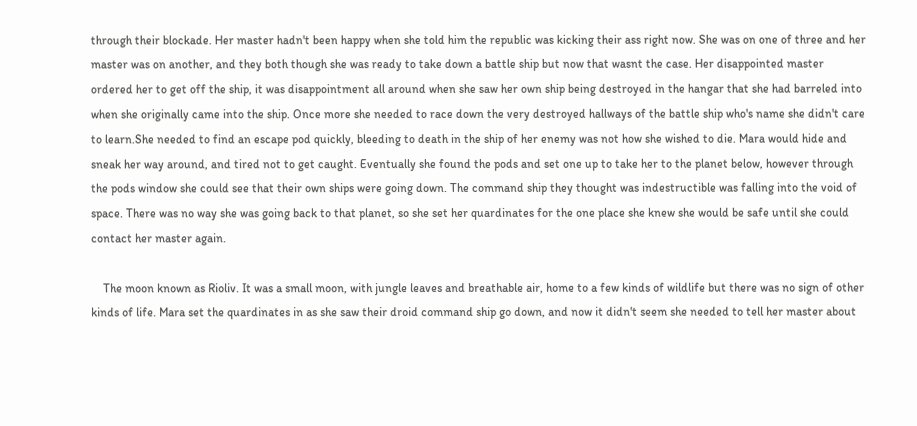through their blockade. Her master hadn't been happy when she told him the republic was kicking their ass right now. She was on one of three and her master was on another, and they both though she was ready to take down a battle ship but now that wasnt the case. Her disappointed master ordered her to get off the ship, it was disappointment all around when she saw her own ship being destroyed in the hangar that she had barreled into when she originally came into the ship. Once more she needed to race down the very destroyed hallways of the battle ship who's name she didn't care to learn.She needed to find an escape pod quickly, bleeding to death in the ship of her enemy was not how she wished to die. Mara would hide and sneak her way around, and tired not to get caught. Eventually she found the pods and set one up to take her to the planet below, however through the pods window she could see that their own ships were going down. The command ship they thought was indestructible was falling into the void of space. There was no way she was going back to that planet, so she set her quardinates for the one place she knew she would be safe until she could contact her master again.

    The moon known as Rioliv. It was a small moon, with jungle leaves and breathable air, home to a few kinds of wildlife but there was no sign of other kinds of life. Mara set the quardinates in as she saw their droid command ship go down, and now it didn't seem she needed to tell her master about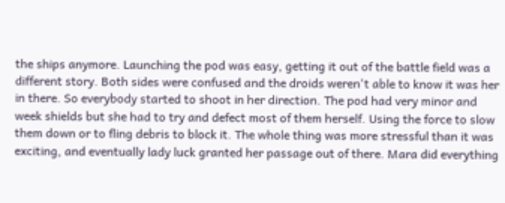the ships anymore. Launching the pod was easy, getting it out of the battle field was a different story. Both sides were confused and the droids weren't able to know it was her in there. So everybody started to shoot in her direction. The pod had very minor and week shields but she had to try and defect most of them herself. Using the force to slow them down or to fling debris to block it. The whole thing was more stressful than it was exciting, and eventually lady luck granted her passage out of there. Mara did everything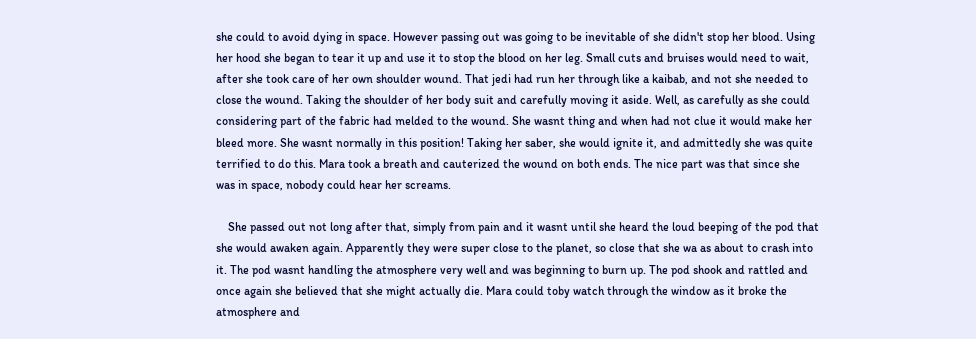she could to avoid dying in space. However passing out was going to be inevitable of she didn't stop her blood. Using her hood she began to tear it up and use it to stop the blood on her leg. Small cuts and bruises would need to wait, after she took care of her own shoulder wound. That jedi had run her through like a kaibab, and not she needed to close the wound. Taking the shoulder of her body suit and carefully moving it aside. Well, as carefully as she could considering part of the fabric had melded to the wound. She wasnt thing and when had not clue it would make her bleed more. She wasnt normally in this position! Taking her saber, she would ignite it, and admittedly she was quite terrified to do this. Mara took a breath and cauterized the wound on both ends. The nice part was that since she was in space, nobody could hear her screams.

    She passed out not long after that, simply from pain and it wasnt until she heard the loud beeping of the pod that she would awaken again. Apparently they were super close to the planet, so close that she wa as about to crash into it. The pod wasnt handling the atmosphere very well and was beginning to burn up. The pod shook and rattled and once again she believed that she might actually die. Mara could toby watch through the window as it broke the atmosphere and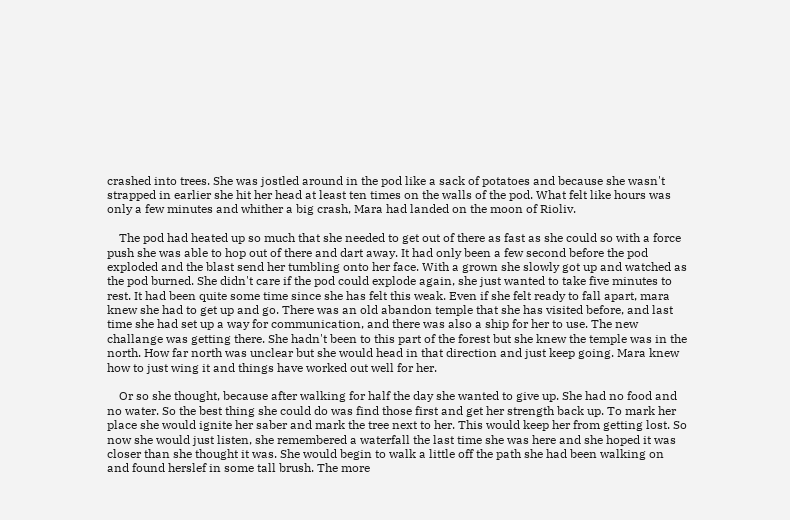crashed into trees. She was jostled around in the pod like a sack of potatoes and because she wasn't strapped in earlier she hit her head at least ten times on the walls of the pod. What felt like hours was only a few minutes and whither a big crash, Mara had landed on the moon of Rioliv.

    The pod had heated up so much that she needed to get out of there as fast as she could so with a force push she was able to hop out of there and dart away. It had only been a few second before the pod exploded and the blast send her tumbling onto her face. With a grown she slowly got up and watched as the pod burned. She didn't care if the pod could explode again, she just wanted to take five minutes to rest. It had been quite some time since she has felt this weak. Even if she felt ready to fall apart, mara knew she had to get up and go. There was an old abandon temple that she has visited before, and last time she had set up a way for communication, and there was also a ship for her to use. The new challange was getting there. She hadn't been to this part of the forest but she knew the temple was in the north. How far north was unclear but she would head in that direction and just keep going. Mara knew how to just wing it and things have worked out well for her.

    Or so she thought, because after walking for half the day she wanted to give up. She had no food and no water. So the best thing she could do was find those first and get her strength back up. To mark her place she would ignite her saber and mark the tree next to her. This would keep her from getting lost. So now she would just listen, she remembered a waterfall the last time she was here and she hoped it was closer than she thought it was. She would begin to walk a little off the path she had been walking on and found herslef in some tall brush. The more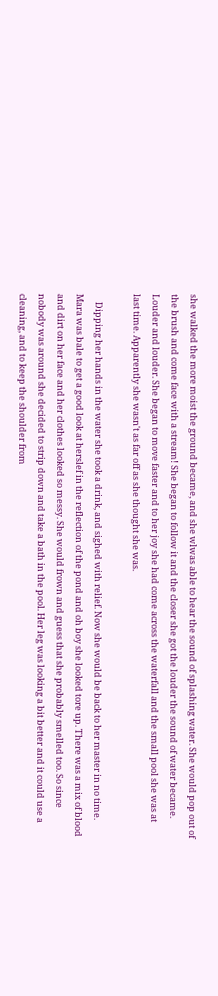she walked the more moist the ground became, and she wlwas able to hear the sound of splashing water. She would pop out of the brush and come face with a stream! She began to follow it and the closer she got the louder the sound of water became. Louder and louder. She began to move faster and to her joy she had come across the waterfall and the small pool she was at last time. Apparently she wasn't as far off as she thought she was.

    Dipping her hands in the water she took a drink, and sighed with relief. Now she would be back to her master in no time. Mara was bale to get a good look at herslef in the reflection of the pond and oh boy she looked tore up. There was a mix of blood and dirt on her face and her clothes looked so messy. She would frown and guess that she probably smelled too. So since nobody was around she decided to strip down and take a bath in the pool. Her leg was looking a bit better and it could use a cleaning, and to keep the shoulder from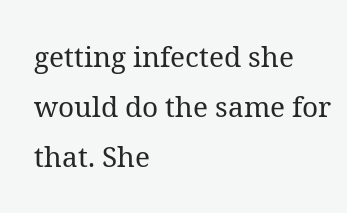getting infected she would do the same for that. She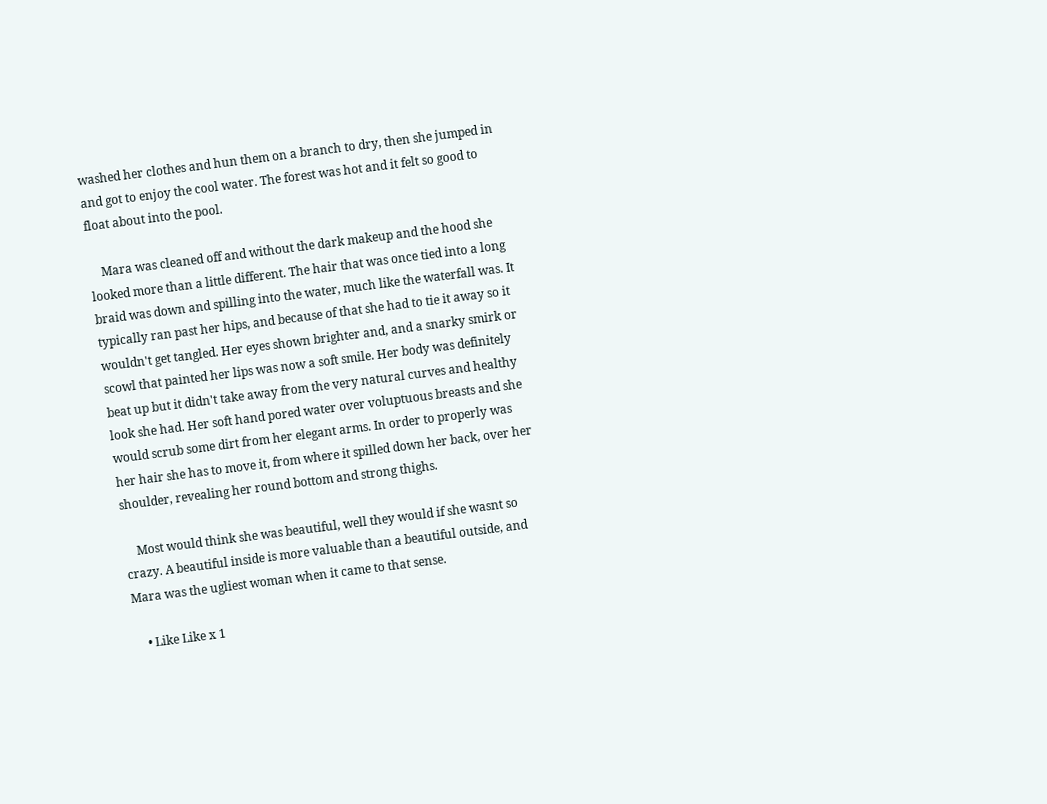washed her clothes and hun them on a branch to dry, then she jumped in and got to enjoy the cool water. The forest was hot and it felt so good to float about into the pool.

    Mara was cleaned off and without the dark makeup and the hood she looked more than a little different. The hair that was once tied into a long braid was down and spilling into the water, much like the waterfall was. It typically ran past her hips, and because of that she had to tie it away so it wouldn't get tangled. Her eyes shown brighter and, and a snarky smirk or scowl that painted her lips was now a soft smile. Her body was definitely beat up but it didn't take away from the very natural curves and healthy look she had. Her soft hand pored water over voluptuous breasts and she would scrub some dirt from her elegant arms. In order to properly was her hair she has to move it, from where it spilled down her back, over her shoulder, revealing her round bottom and strong thighs.

    Most would think she was beautiful, well they would if she wasnt so crazy. A beautiful inside is more valuable than a beautiful outside, and Mara was the ugliest woman when it came to that sense.

    • Like Like x 1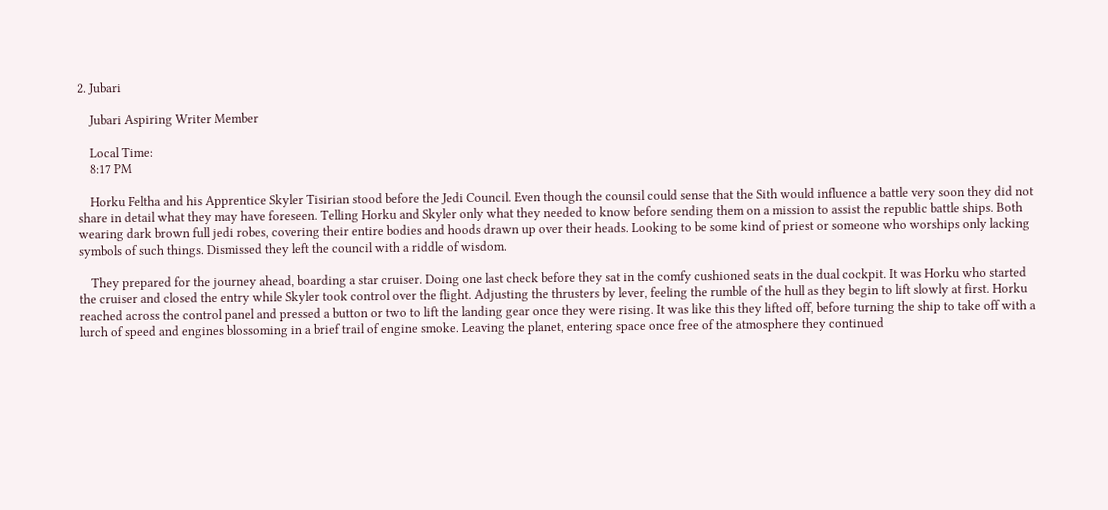2. Jubari

    Jubari Aspiring Writer Member

    Local Time:
    8:17 PM

    Horku Feltha and his Apprentice Skyler Tisirian stood before the Jedi Council. Even though the counsil could sense that the Sith would influence a battle very soon they did not share in detail what they may have foreseen. Telling Horku and Skyler only what they needed to know before sending them on a mission to assist the republic battle ships. Both wearing dark brown full jedi robes, covering their entire bodies and hoods drawn up over their heads. Looking to be some kind of priest or someone who worships only lacking symbols of such things. Dismissed they left the council with a riddle of wisdom.

    They prepared for the journey ahead, boarding a star cruiser. Doing one last check before they sat in the comfy cushioned seats in the dual cockpit. It was Horku who started the cruiser and closed the entry while Skyler took control over the flight. Adjusting the thrusters by lever, feeling the rumble of the hull as they begin to lift slowly at first. Horku reached across the control panel and pressed a button or two to lift the landing gear once they were rising. It was like this they lifted off, before turning the ship to take off with a lurch of speed and engines blossoming in a brief trail of engine smoke. Leaving the planet, entering space once free of the atmosphere they continued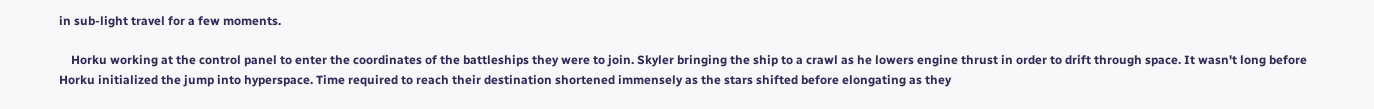in sub-light travel for a few moments.

    Horku working at the control panel to enter the coordinates of the battleships they were to join. Skyler bringing the ship to a crawl as he lowers engine thrust in order to drift through space. It wasn't long before Horku initialized the jump into hyperspace. Time required to reach their destination shortened immensely as the stars shifted before elongating as they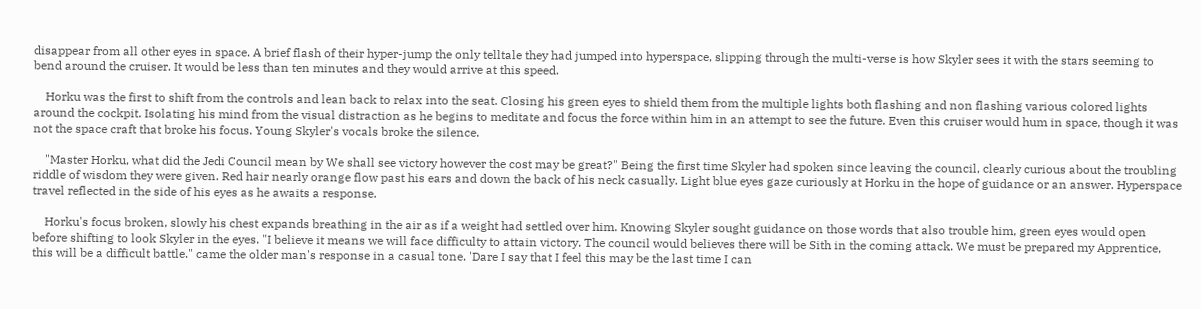disappear from all other eyes in space. A brief flash of their hyper-jump the only telltale they had jumped into hyperspace, slipping through the multi-verse is how Skyler sees it with the stars seeming to bend around the cruiser. It would be less than ten minutes and they would arrive at this speed.

    Horku was the first to shift from the controls and lean back to relax into the seat. Closing his green eyes to shield them from the multiple lights both flashing and non flashing various colored lights around the cockpit. Isolating his mind from the visual distraction as he begins to meditate and focus the force within him in an attempt to see the future. Even this cruiser would hum in space, though it was not the space craft that broke his focus. Young Skyler's vocals broke the silence.

    "Master Horku, what did the Jedi Council mean by We shall see victory however the cost may be great?" Being the first time Skyler had spoken since leaving the council, clearly curious about the troubling riddle of wisdom they were given. Red hair nearly orange flow past his ears and down the back of his neck casually. Light blue eyes gaze curiously at Horku in the hope of guidance or an answer. Hyperspace travel reflected in the side of his eyes as he awaits a response.

    Horku's focus broken, slowly his chest expands breathing in the air as if a weight had settled over him. Knowing Skyler sought guidance on those words that also trouble him, green eyes would open before shifting to look Skyler in the eyes. "I believe it means we will face difficulty to attain victory. The council would believes there will be Sith in the coming attack. We must be prepared my Apprentice, this will be a difficult battle." came the older man's response in a casual tone. 'Dare I say that I feel this may be the last time I can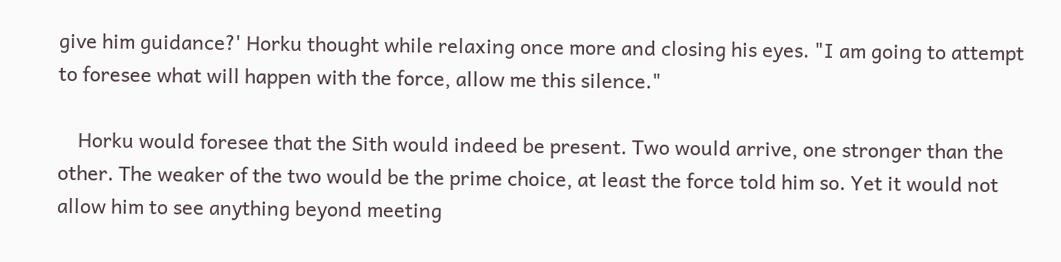give him guidance?' Horku thought while relaxing once more and closing his eyes. "I am going to attempt to foresee what will happen with the force, allow me this silence."

    Horku would foresee that the Sith would indeed be present. Two would arrive, one stronger than the other. The weaker of the two would be the prime choice, at least the force told him so. Yet it would not allow him to see anything beyond meeting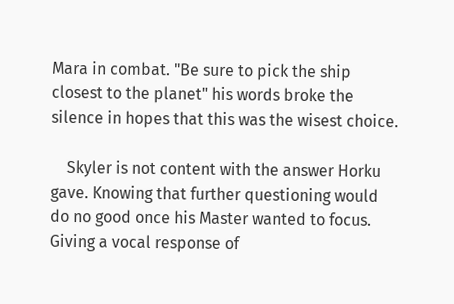Mara in combat. "Be sure to pick the ship closest to the planet" his words broke the silence in hopes that this was the wisest choice.

    Skyler is not content with the answer Horku gave. Knowing that further questioning would do no good once his Master wanted to focus. Giving a vocal response of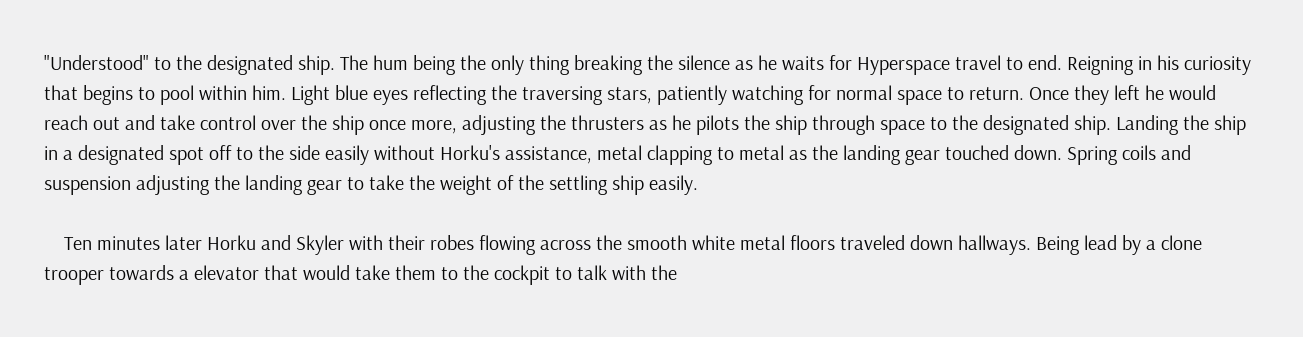"Understood" to the designated ship. The hum being the only thing breaking the silence as he waits for Hyperspace travel to end. Reigning in his curiosity that begins to pool within him. Light blue eyes reflecting the traversing stars, patiently watching for normal space to return. Once they left he would reach out and take control over the ship once more, adjusting the thrusters as he pilots the ship through space to the designated ship. Landing the ship in a designated spot off to the side easily without Horku's assistance, metal clapping to metal as the landing gear touched down. Spring coils and suspension adjusting the landing gear to take the weight of the settling ship easily.

    Ten minutes later Horku and Skyler with their robes flowing across the smooth white metal floors traveled down hallways. Being lead by a clone trooper towards a elevator that would take them to the cockpit to talk with the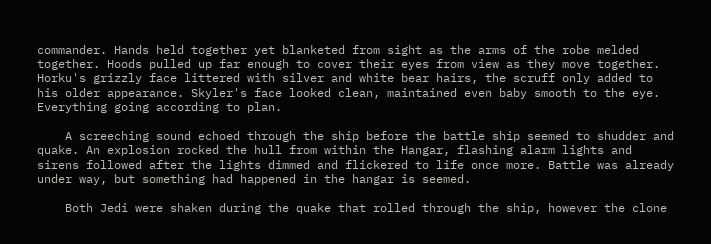commander. Hands held together yet blanketed from sight as the arms of the robe melded together. Hoods pulled up far enough to cover their eyes from view as they move together. Horku's grizzly face littered with silver and white bear hairs, the scruff only added to his older appearance. Skyler's face looked clean, maintained even baby smooth to the eye. Everything going according to plan.

    A screeching sound echoed through the ship before the battle ship seemed to shudder and quake. An explosion rocked the hull from within the Hangar, flashing alarm lights and sirens followed after the lights dimmed and flickered to life once more. Battle was already under way, but something had happened in the hangar is seemed.

    Both Jedi were shaken during the quake that rolled through the ship, however the clone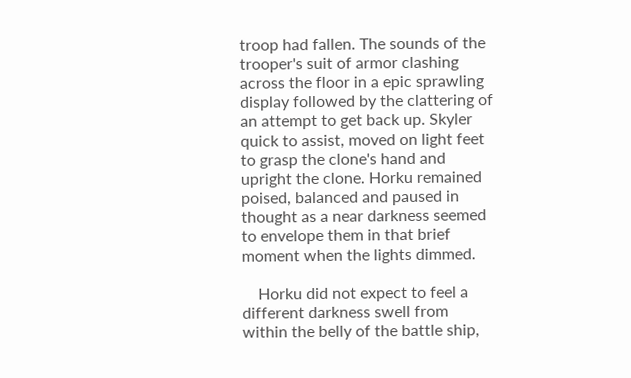troop had fallen. The sounds of the trooper's suit of armor clashing across the floor in a epic sprawling display followed by the clattering of an attempt to get back up. Skyler quick to assist, moved on light feet to grasp the clone's hand and upright the clone. Horku remained poised, balanced and paused in thought as a near darkness seemed to envelope them in that brief moment when the lights dimmed.

    Horku did not expect to feel a different darkness swell from within the belly of the battle ship,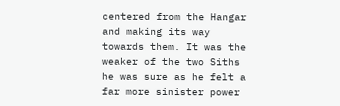centered from the Hangar and making its way towards them. It was the weaker of the two Siths he was sure as he felt a far more sinister power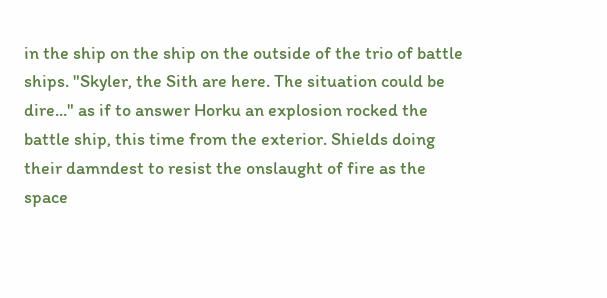in the ship on the ship on the outside of the trio of battle ships. "Skyler, the Sith are here. The situation could be dire..." as if to answer Horku an explosion rocked the battle ship, this time from the exterior. Shields doing their damndest to resist the onslaught of fire as the space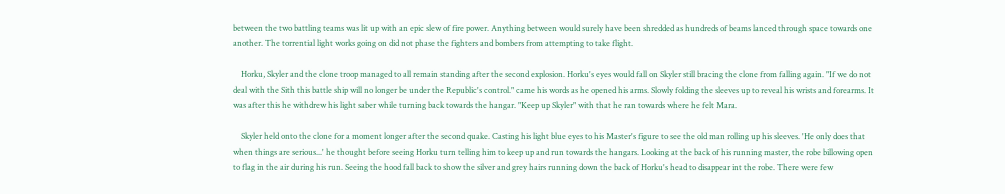between the two battling teams was lit up with an epic slew of fire power. Anything between would surely have been shredded as hundreds of beams lanced through space towards one another. The torrential light works going on did not phase the fighters and bombers from attempting to take flight.

    Horku, Skyler and the clone troop managed to all remain standing after the second explosion. Horku's eyes would fall on Skyler still bracing the clone from falling again. "If we do not deal with the Sith this battle ship will no longer be under the Republic's control." came his words as he opened his arms. Slowly folding the sleeves up to reveal his wrists and forearms. It was after this he withdrew his light saber while turning back towards the hangar. "Keep up Skyler" with that he ran towards where he felt Mara.

    Skyler held onto the clone for a moment longer after the second quake. Casting his light blue eyes to his Master's figure to see the old man rolling up his sleeves. 'He only does that when things are serious...' he thought before seeing Horku turn telling him to keep up and run towards the hangars. Looking at the back of his running master, the robe billowing open to flag in the air during his run. Seeing the hood fall back to show the silver and grey hairs running down the back of Horku's head to disappear int the robe. There were few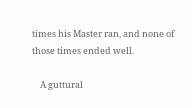times his Master ran, and none of those times ended well.

    A guttural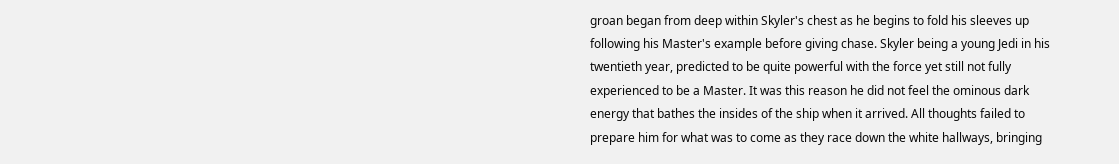groan began from deep within Skyler's chest as he begins to fold his sleeves up following his Master's example before giving chase. Skyler being a young Jedi in his twentieth year, predicted to be quite powerful with the force yet still not fully experienced to be a Master. It was this reason he did not feel the ominous dark energy that bathes the insides of the ship when it arrived. All thoughts failed to prepare him for what was to come as they race down the white hallways, bringing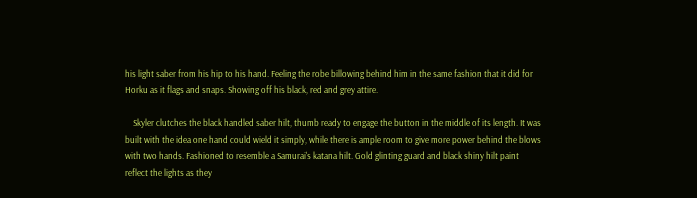his light saber from his hip to his hand. Feeling the robe billowing behind him in the same fashion that it did for Horku as it flags and snaps. Showing off his black, red and grey attire.

    Skyler clutches the black handled saber hilt, thumb ready to engage the button in the middle of its length. It was built with the idea one hand could wield it simply, while there is ample room to give more power behind the blows with two hands. Fashioned to resemble a Samurai's katana hilt. Gold glinting guard and black shiny hilt paint reflect the lights as they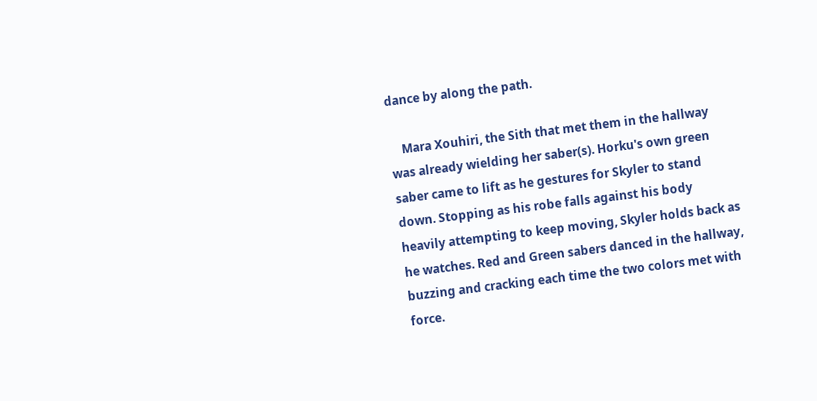dance by along the path.

    Mara Xouhiri, the Sith that met them in the hallway was already wielding her saber(s). Horku's own green saber came to lift as he gestures for Skyler to stand down. Stopping as his robe falls against his body heavily attempting to keep moving, Skyler holds back as he watches. Red and Green sabers danced in the hallway, buzzing and cracking each time the two colors met with force.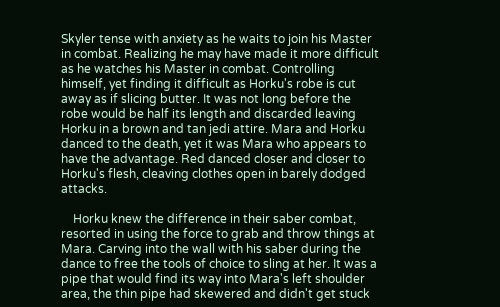Skyler tense with anxiety as he waits to join his Master in combat. Realizing he may have made it more difficult as he watches his Master in combat. Controlling himself, yet finding it difficult as Horku's robe is cut away as if slicing butter. It was not long before the robe would be half its length and discarded leaving Horku in a brown and tan jedi attire. Mara and Horku danced to the death, yet it was Mara who appears to have the advantage. Red danced closer and closer to Horku's flesh, cleaving clothes open in barely dodged attacks.

    Horku knew the difference in their saber combat, resorted in using the force to grab and throw things at Mara. Carving into the wall with his saber during the dance to free the tools of choice to sling at her. It was a pipe that would find its way into Mara's left shoulder area, the thin pipe had skewered and didn't get stuck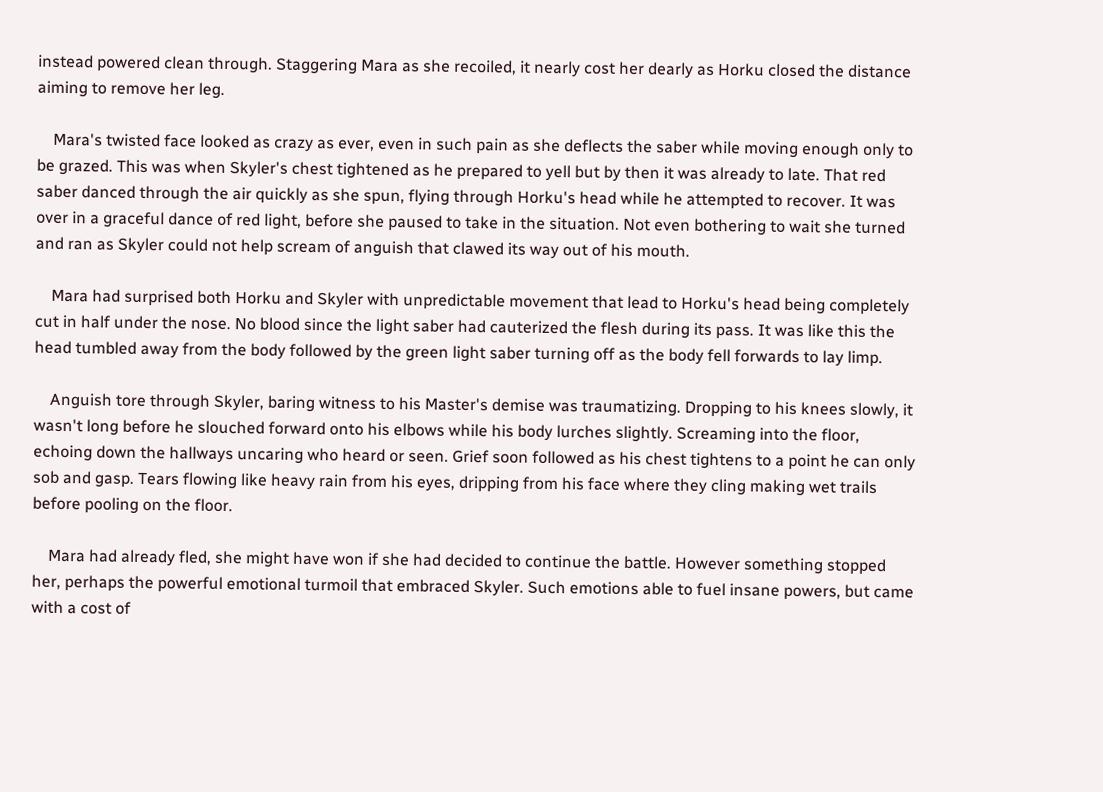instead powered clean through. Staggering Mara as she recoiled, it nearly cost her dearly as Horku closed the distance aiming to remove her leg.

    Mara's twisted face looked as crazy as ever, even in such pain as she deflects the saber while moving enough only to be grazed. This was when Skyler's chest tightened as he prepared to yell but by then it was already to late. That red saber danced through the air quickly as she spun, flying through Horku's head while he attempted to recover. It was over in a graceful dance of red light, before she paused to take in the situation. Not even bothering to wait she turned and ran as Skyler could not help scream of anguish that clawed its way out of his mouth.

    Mara had surprised both Horku and Skyler with unpredictable movement that lead to Horku's head being completely cut in half under the nose. No blood since the light saber had cauterized the flesh during its pass. It was like this the head tumbled away from the body followed by the green light saber turning off as the body fell forwards to lay limp.

    Anguish tore through Skyler, baring witness to his Master's demise was traumatizing. Dropping to his knees slowly, it wasn't long before he slouched forward onto his elbows while his body lurches slightly. Screaming into the floor, echoing down the hallways uncaring who heard or seen. Grief soon followed as his chest tightens to a point he can only sob and gasp. Tears flowing like heavy rain from his eyes, dripping from his face where they cling making wet trails before pooling on the floor.

    Mara had already fled, she might have won if she had decided to continue the battle. However something stopped her, perhaps the powerful emotional turmoil that embraced Skyler. Such emotions able to fuel insane powers, but came with a cost of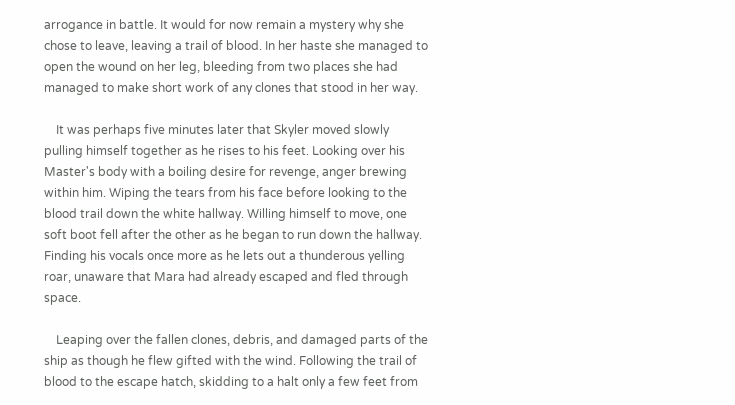arrogance in battle. It would for now remain a mystery why she chose to leave, leaving a trail of blood. In her haste she managed to open the wound on her leg, bleeding from two places she had managed to make short work of any clones that stood in her way.

    It was perhaps five minutes later that Skyler moved slowly pulling himself together as he rises to his feet. Looking over his Master's body with a boiling desire for revenge, anger brewing within him. Wiping the tears from his face before looking to the blood trail down the white hallway. Willing himself to move, one soft boot fell after the other as he began to run down the hallway. Finding his vocals once more as he lets out a thunderous yelling roar, unaware that Mara had already escaped and fled through space.

    Leaping over the fallen clones, debris, and damaged parts of the ship as though he flew gifted with the wind. Following the trail of blood to the escape hatch, skidding to a halt only a few feet from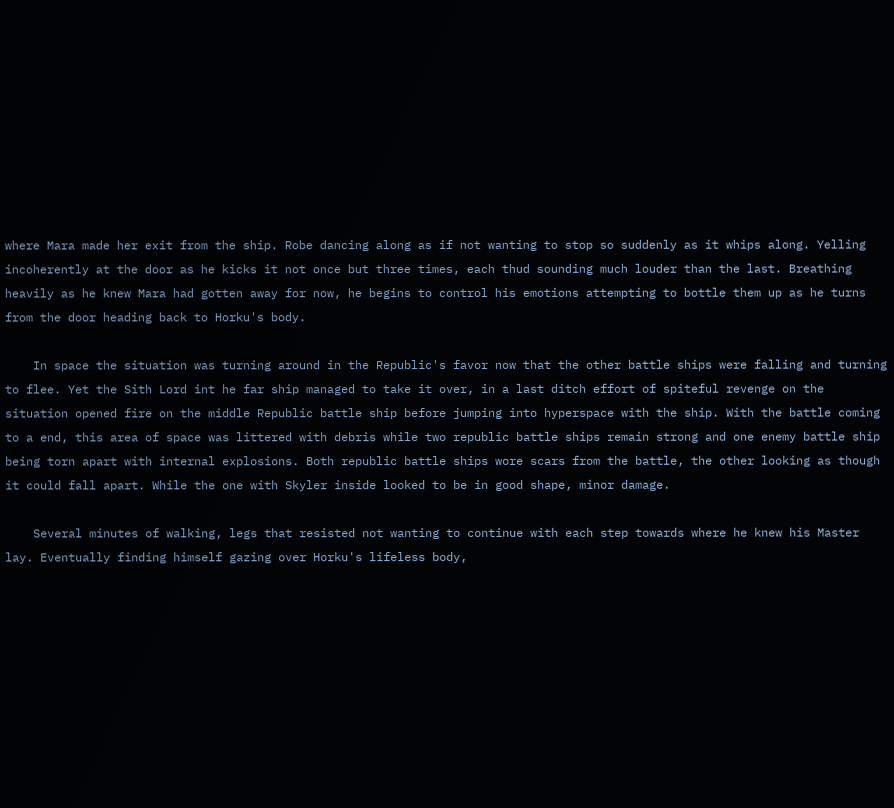where Mara made her exit from the ship. Robe dancing along as if not wanting to stop so suddenly as it whips along. Yelling incoherently at the door as he kicks it not once but three times, each thud sounding much louder than the last. Breathing heavily as he knew Mara had gotten away for now, he begins to control his emotions attempting to bottle them up as he turns from the door heading back to Horku's body.

    In space the situation was turning around in the Republic's favor now that the other battle ships were falling and turning to flee. Yet the Sith Lord int he far ship managed to take it over, in a last ditch effort of spiteful revenge on the situation opened fire on the middle Republic battle ship before jumping into hyperspace with the ship. With the battle coming to a end, this area of space was littered with debris while two republic battle ships remain strong and one enemy battle ship being torn apart with internal explosions. Both republic battle ships wore scars from the battle, the other looking as though it could fall apart. While the one with Skyler inside looked to be in good shape, minor damage.

    Several minutes of walking, legs that resisted not wanting to continue with each step towards where he knew his Master lay. Eventually finding himself gazing over Horku's lifeless body,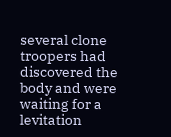several clone troopers had discovered the body and were waiting for a levitation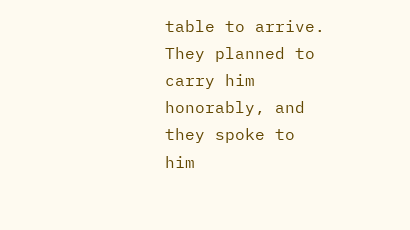table to arrive. They planned to carry him honorably, and they spoke to him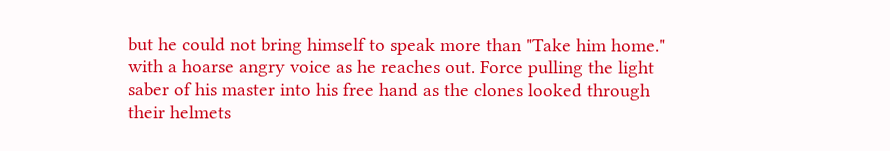but he could not bring himself to speak more than "Take him home." with a hoarse angry voice as he reaches out. Force pulling the light saber of his master into his free hand as the clones looked through their helmets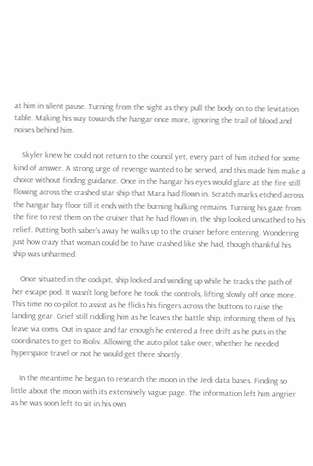at him in silent pause. Turning from the sight as they pull the body on to the levitation table. Making his way towards the hangar once more, ignoring the trail of blood and noises behind him.

    Skyler knew he could not return to the council yet, every part of him itched for some kind of answer. A strong urge of revenge wanted to be served, and this made him make a choice without finding guidance. Once in the hangar his eyes would glare at the fire still flowing across the crashed star ship that Mara had flown in. Scratch marks etched across the hangar bay floor till it ends with the burning hulking remains. Turning his gaze from the fire to rest them on the cruiser that he had flown in, the ship looked unscathed to his relief. Putting both saber's away he walks up to the cruiser before entering. Wondering just how crazy that woman could be to have crashed like she had, though thankful his ship was unharmed.

    Once situated in the cockpit, ship locked and winding up while he tracks the path of her escape pod. It wasn't long before he took the controls, lifting slowly off once more. This time no co-pilot to assist as he flicks his fingers across the buttons to raise the landing gear. Grief still riddling him as he leaves the battle ship, informing them of his leave via coms. Out in space and far enough he entered a free drift as he puts in the coordinates to get to Rioliv. Allowing the auto pilot take over, whether he needed hyperspace travel or not he would get there shortly.

    In the meantime he began to research the moon in the Jedi data bases. Finding so little about the moon with its extensively vague page. The information left him angrier as he was soon left to sit in his own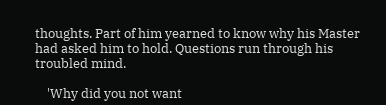thoughts. Part of him yearned to know why his Master had asked him to hold. Questions run through his troubled mind.

    'Why did you not want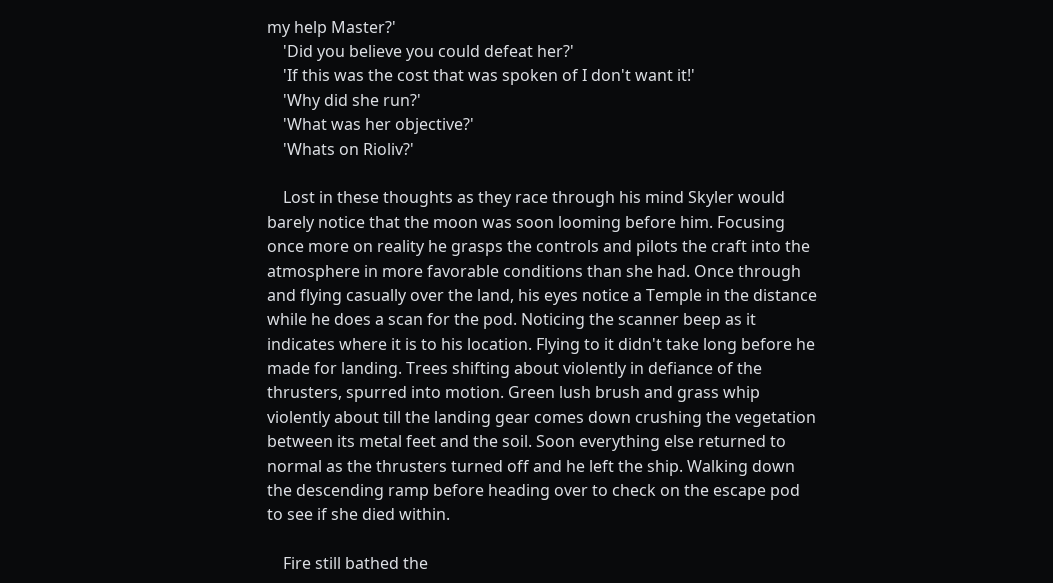my help Master?'
    'Did you believe you could defeat her?'
    'If this was the cost that was spoken of I don't want it!'
    'Why did she run?'
    'What was her objective?'
    'Whats on Rioliv?'

    Lost in these thoughts as they race through his mind Skyler would barely notice that the moon was soon looming before him. Focusing once more on reality he grasps the controls and pilots the craft into the atmosphere in more favorable conditions than she had. Once through and flying casually over the land, his eyes notice a Temple in the distance while he does a scan for the pod. Noticing the scanner beep as it indicates where it is to his location. Flying to it didn't take long before he made for landing. Trees shifting about violently in defiance of the thrusters, spurred into motion. Green lush brush and grass whip violently about till the landing gear comes down crushing the vegetation between its metal feet and the soil. Soon everything else returned to normal as the thrusters turned off and he left the ship. Walking down the descending ramp before heading over to check on the escape pod to see if she died within.

    Fire still bathed the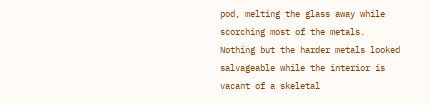pod, melting the glass away while scorching most of the metals. Nothing but the harder metals looked salvageable while the interior is vacant of a skeletal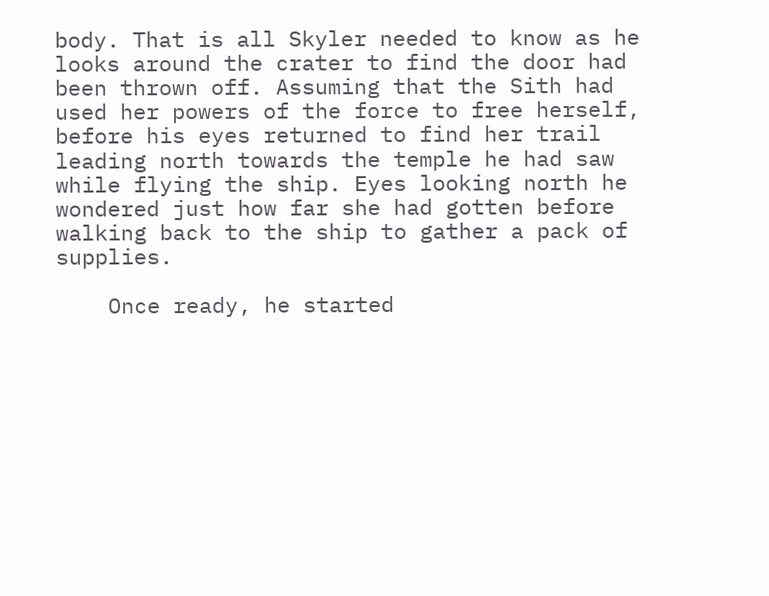body. That is all Skyler needed to know as he looks around the crater to find the door had been thrown off. Assuming that the Sith had used her powers of the force to free herself, before his eyes returned to find her trail leading north towards the temple he had saw while flying the ship. Eyes looking north he wondered just how far she had gotten before walking back to the ship to gather a pack of supplies.

    Once ready, he started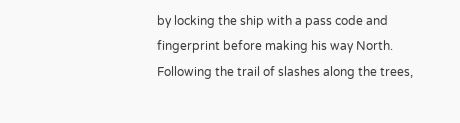by locking the ship with a pass code and fingerprint before making his way North. Following the trail of slashes along the trees,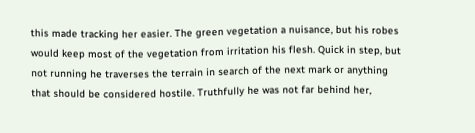this made tracking her easier. The green vegetation a nuisance, but his robes would keep most of the vegetation from irritation his flesh. Quick in step, but not running he traverses the terrain in search of the next mark or anything that should be considered hostile. Truthfully he was not far behind her,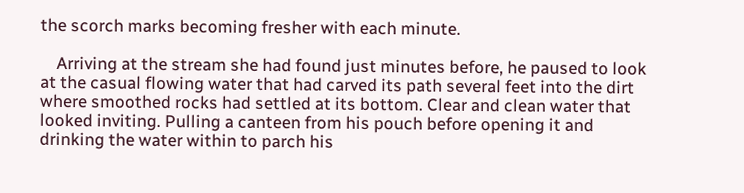the scorch marks becoming fresher with each minute.

    Arriving at the stream she had found just minutes before, he paused to look at the casual flowing water that had carved its path several feet into the dirt where smoothed rocks had settled at its bottom. Clear and clean water that looked inviting. Pulling a canteen from his pouch before opening it and drinking the water within to parch his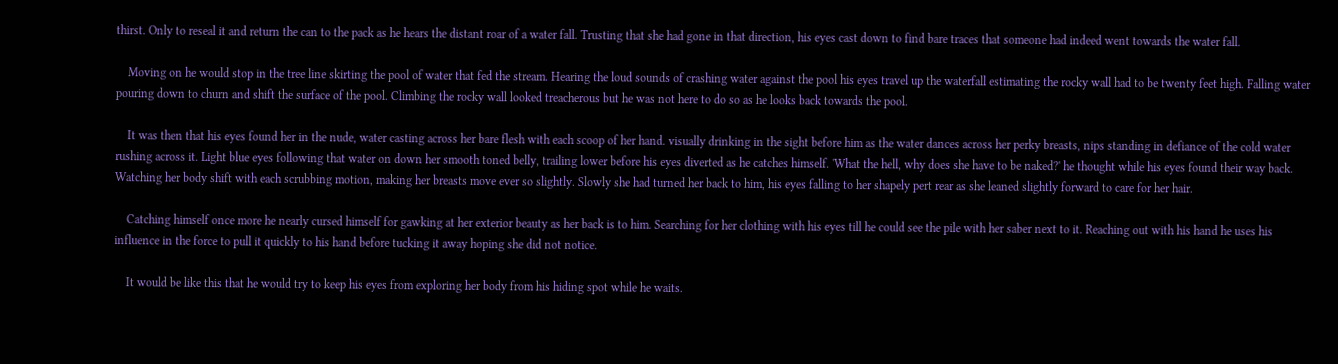thirst. Only to reseal it and return the can to the pack as he hears the distant roar of a water fall. Trusting that she had gone in that direction, his eyes cast down to find bare traces that someone had indeed went towards the water fall.

    Moving on he would stop in the tree line skirting the pool of water that fed the stream. Hearing the loud sounds of crashing water against the pool his eyes travel up the waterfall estimating the rocky wall had to be twenty feet high. Falling water pouring down to churn and shift the surface of the pool. Climbing the rocky wall looked treacherous but he was not here to do so as he looks back towards the pool.

    It was then that his eyes found her in the nude, water casting across her bare flesh with each scoop of her hand. visually drinking in the sight before him as the water dances across her perky breasts, nips standing in defiance of the cold water rushing across it. Light blue eyes following that water on down her smooth toned belly, trailing lower before his eyes diverted as he catches himself. 'What the hell, why does she have to be naked?' he thought while his eyes found their way back. Watching her body shift with each scrubbing motion, making her breasts move ever so slightly. Slowly she had turned her back to him, his eyes falling to her shapely pert rear as she leaned slightly forward to care for her hair.

    Catching himself once more he nearly cursed himself for gawking at her exterior beauty as her back is to him. Searching for her clothing with his eyes till he could see the pile with her saber next to it. Reaching out with his hand he uses his influence in the force to pull it quickly to his hand before tucking it away hoping she did not notice.

    It would be like this that he would try to keep his eyes from exploring her body from his hiding spot while he waits.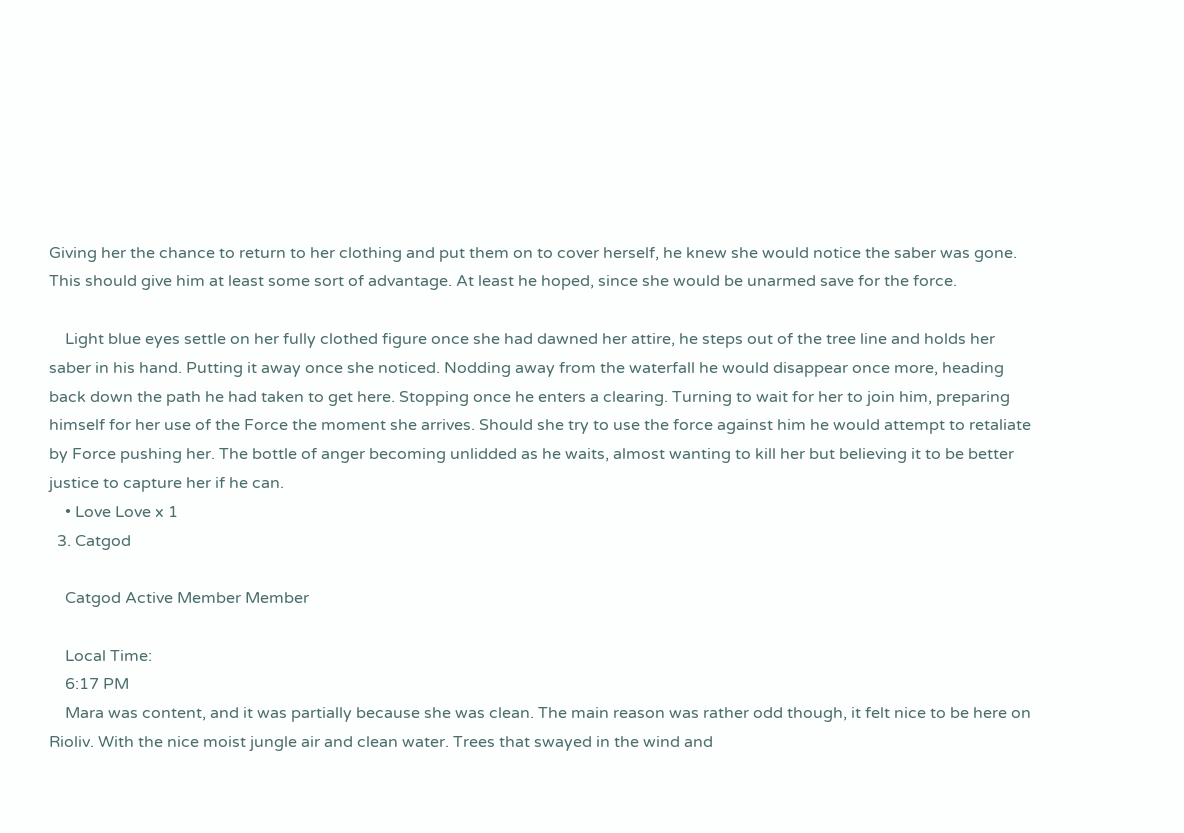Giving her the chance to return to her clothing and put them on to cover herself, he knew she would notice the saber was gone. This should give him at least some sort of advantage. At least he hoped, since she would be unarmed save for the force.

    Light blue eyes settle on her fully clothed figure once she had dawned her attire, he steps out of the tree line and holds her saber in his hand. Putting it away once she noticed. Nodding away from the waterfall he would disappear once more, heading back down the path he had taken to get here. Stopping once he enters a clearing. Turning to wait for her to join him, preparing himself for her use of the Force the moment she arrives. Should she try to use the force against him he would attempt to retaliate by Force pushing her. The bottle of anger becoming unlidded as he waits, almost wanting to kill her but believing it to be better justice to capture her if he can.
    • Love Love x 1
  3. Catgod

    Catgod Active Member Member

    Local Time:
    6:17 PM
    Mara was content, and it was partially because she was clean. The main reason was rather odd though, it felt nice to be here on Rioliv. With the nice moist jungle air and clean water. Trees that swayed in the wind and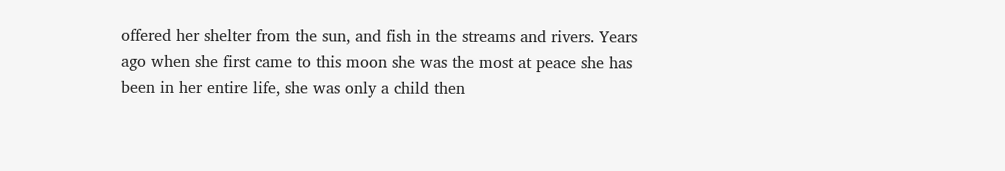offered her shelter from the sun, and fish in the streams and rivers. Years ago when she first came to this moon she was the most at peace she has been in her entire life, she was only a child then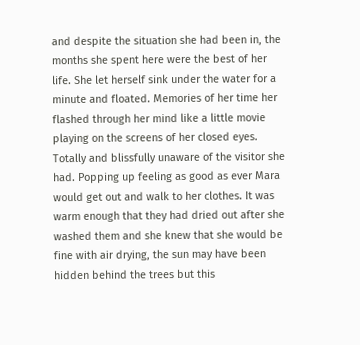and despite the situation she had been in, the months she spent here were the best of her life. She let herself sink under the water for a minute and floated. Memories of her time her flashed through her mind like a little movie playing on the screens of her closed eyes. Totally and blissfully unaware of the visitor she had. Popping up feeling as good as ever Mara would get out and walk to her clothes. It was warm enough that they had dried out after she washed them and she knew that she would be fine with air drying, the sun may have been hidden behind the trees but this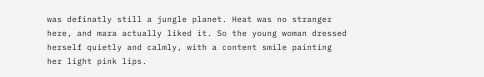was definatly still a jungle planet. Heat was no stranger here, and mara actually liked it. So the young woman dressed herself quietly and calmly, with a content smile painting her light pink lips.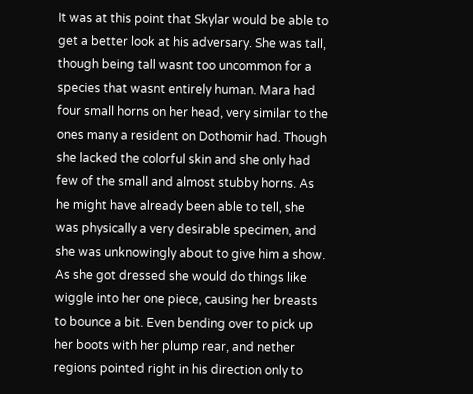It was at this point that Skylar would be able to get a better look at his adversary. She was tall, though being tall wasnt too uncommon for a species that wasnt entirely human. Mara had four small horns on her head, very similar to the ones many a resident on Dothomir had. Though she lacked the colorful skin and she only had few of the small and almost stubby horns. As he might have already been able to tell, she was physically a very desirable specimen, and she was unknowingly about to give him a show. As she got dressed she would do things like wiggle into her one piece, causing her breasts to bounce a bit. Even bending over to pick up her boots with her plump rear, and nether regions pointed right in his direction only to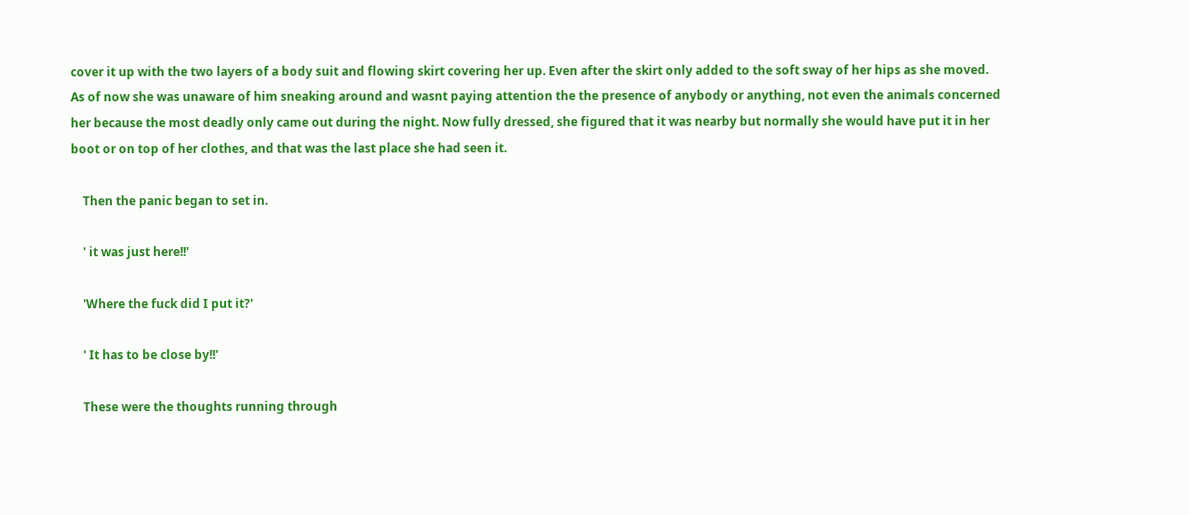cover it up with the two layers of a body suit and flowing skirt covering her up. Even after the skirt only added to the soft sway of her hips as she moved. As of now she was unaware of him sneaking around and wasnt paying attention the the presence of anybody or anything, not even the animals concerned her because the most deadly only came out during the night. Now fully dressed, she figured that it was nearby but normally she would have put it in her boot or on top of her clothes, and that was the last place she had seen it.

    Then the panic began to set in.

    ' it was just here!!'

    'Where the fuck did I put it?'

    ' It has to be close by!!'

    These were the thoughts running through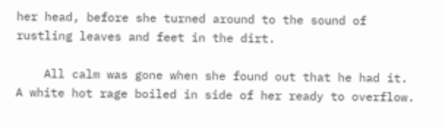her head, before she turned around to the sound of rustling leaves and feet in the dirt.

    All calm was gone when she found out that he had it. A white hot rage boiled in side of her ready to overflow.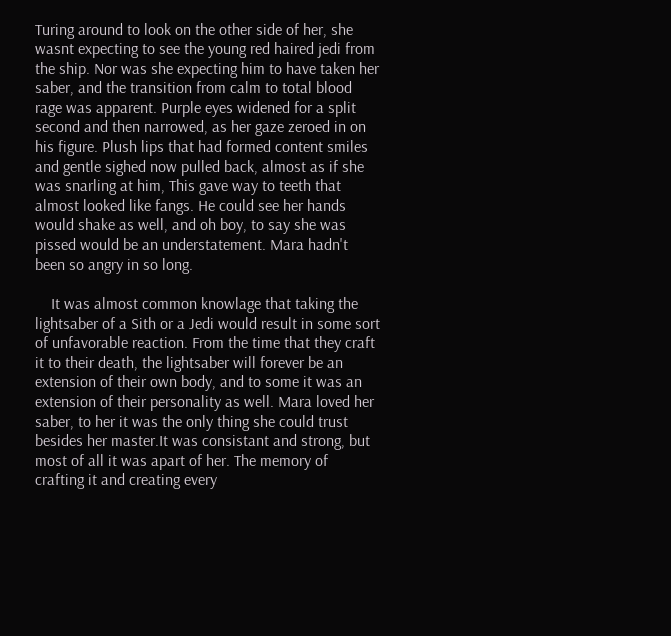Turing around to look on the other side of her, she wasnt expecting to see the young red haired jedi from the ship. Nor was she expecting him to have taken her saber, and the transition from calm to total blood rage was apparent. Purple eyes widened for a split second and then narrowed, as her gaze zeroed in on his figure. Plush lips that had formed content smiles and gentle sighed now pulled back, almost as if she was snarling at him, This gave way to teeth that almost looked like fangs. He could see her hands would shake as well, and oh boy, to say she was pissed would be an understatement. Mara hadn't been so angry in so long.

    It was almost common knowlage that taking the lightsaber of a Sith or a Jedi would result in some sort of unfavorable reaction. From the time that they craft it to their death, the lightsaber will forever be an extension of their own body, and to some it was an extension of their personality as well. Mara loved her saber, to her it was the only thing she could trust besides her master.It was consistant and strong, but most of all it was apart of her. The memory of crafting it and creating every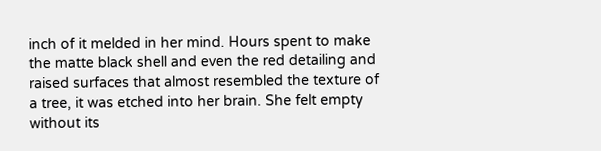inch of it melded in her mind. Hours spent to make the matte black shell and even the red detailing and raised surfaces that almost resembled the texture of a tree, it was etched into her brain. She felt empty without its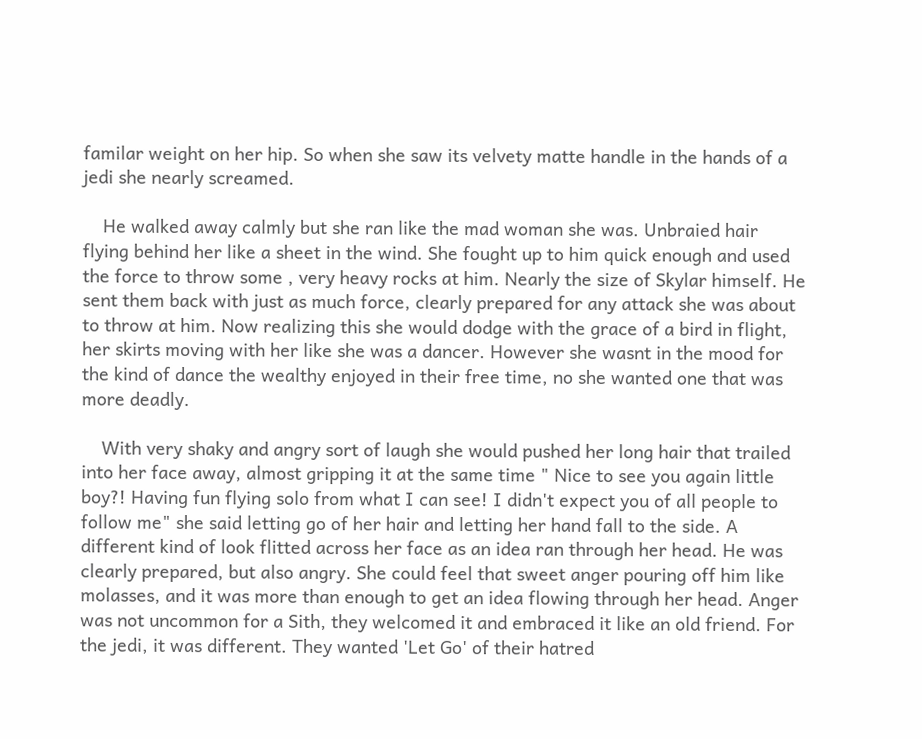familar weight on her hip. So when she saw its velvety matte handle in the hands of a jedi she nearly screamed.

    He walked away calmly but she ran like the mad woman she was. Unbraied hair flying behind her like a sheet in the wind. She fought up to him quick enough and used the force to throw some , very heavy rocks at him. Nearly the size of Skylar himself. He sent them back with just as much force, clearly prepared for any attack she was about to throw at him. Now realizing this she would dodge with the grace of a bird in flight, her skirts moving with her like she was a dancer. However she wasnt in the mood for the kind of dance the wealthy enjoyed in their free time, no she wanted one that was more deadly.

    With very shaky and angry sort of laugh she would pushed her long hair that trailed into her face away, almost gripping it at the same time " Nice to see you again little boy?! Having fun flying solo from what I can see! I didn't expect you of all people to follow me" she said letting go of her hair and letting her hand fall to the side. A different kind of look flitted across her face as an idea ran through her head. He was clearly prepared, but also angry. She could feel that sweet anger pouring off him like molasses, and it was more than enough to get an idea flowing through her head. Anger was not uncommon for a Sith, they welcomed it and embraced it like an old friend. For the jedi, it was different. They wanted 'Let Go' of their hatred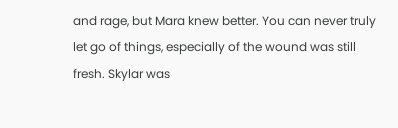and rage, but Mara knew better. You can never truly let go of things, especially of the wound was still fresh. Skylar was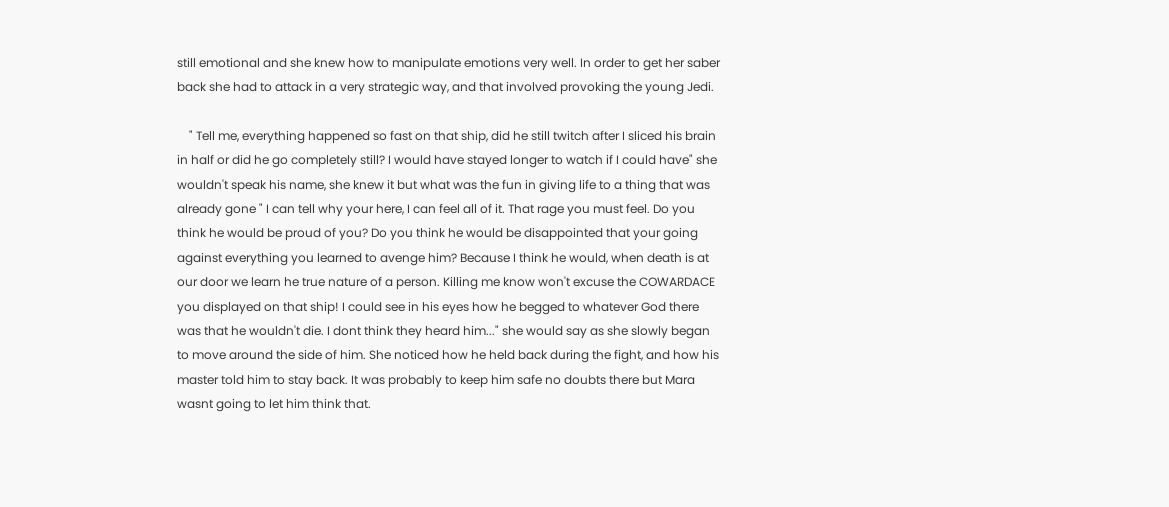still emotional and she knew how to manipulate emotions very well. In order to get her saber back she had to attack in a very strategic way, and that involved provoking the young Jedi.

    " Tell me, everything happened so fast on that ship, did he still twitch after I sliced his brain in half or did he go completely still? I would have stayed longer to watch if I could have" she wouldn't speak his name, she knew it but what was the fun in giving life to a thing that was already gone " I can tell why your here, I can feel all of it. That rage you must feel. Do you think he would be proud of you? Do you think he would be disappointed that your going against everything you learned to avenge him? Because I think he would, when death is at our door we learn he true nature of a person. Killing me know won't excuse the COWARDACE you displayed on that ship! I could see in his eyes how he begged to whatever God there was that he wouldn't die. I dont think they heard him..." she would say as she slowly began to move around the side of him. She noticed how he held back during the fight, and how his master told him to stay back. It was probably to keep him safe no doubts there but Mara wasnt going to let him think that.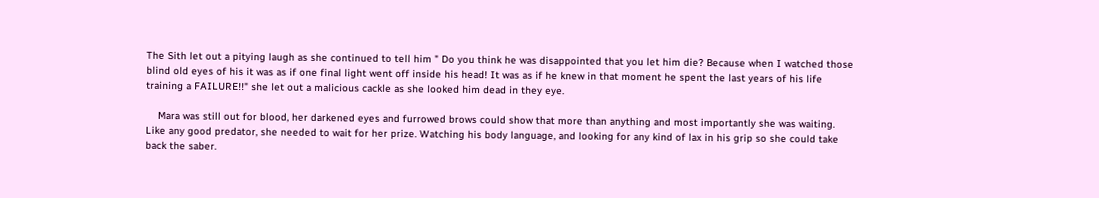The Sith let out a pitying laugh as she continued to tell him " Do you think he was disappointed that you let him die? Because when I watched those blind old eyes of his it was as if one final light went off inside his head! It was as if he knew in that moment he spent the last years of his life training a FAILURE!!" she let out a malicious cackle as she looked him dead in they eye.

    Mara was still out for blood, her darkened eyes and furrowed brows could show that more than anything and most importantly she was waiting. Like any good predator, she needed to wait for her prize. Watching his body language, and looking for any kind of lax in his grip so she could take back the saber.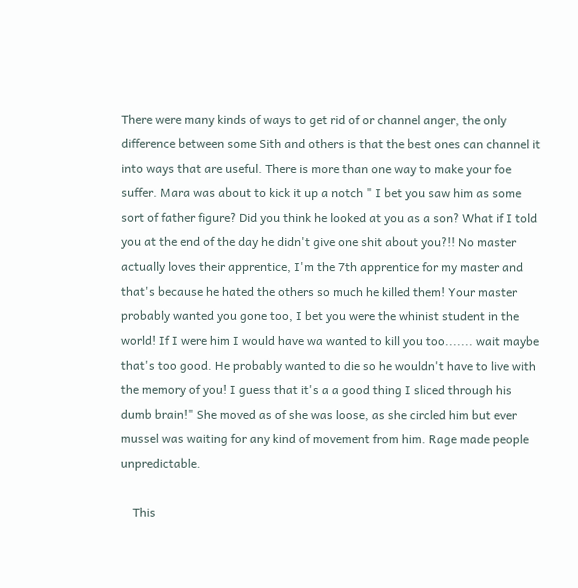There were many kinds of ways to get rid of or channel anger, the only difference between some Sith and others is that the best ones can channel it into ways that are useful. There is more than one way to make your foe suffer. Mara was about to kick it up a notch " I bet you saw him as some sort of father figure? Did you think he looked at you as a son? What if I told you at the end of the day he didn't give one shit about you?!! No master actually loves their apprentice, I'm the 7th apprentice for my master and that's because he hated the others so much he killed them! Your master probably wanted you gone too, I bet you were the whinist student in the world! If I were him I would have wa wanted to kill you too....... wait maybe that's too good. He probably wanted to die so he wouldn't have to live with the memory of you! I guess that it's a a good thing I sliced through his dumb brain!" She moved as of she was loose, as she circled him but ever mussel was waiting for any kind of movement from him. Rage made people unpredictable.

    This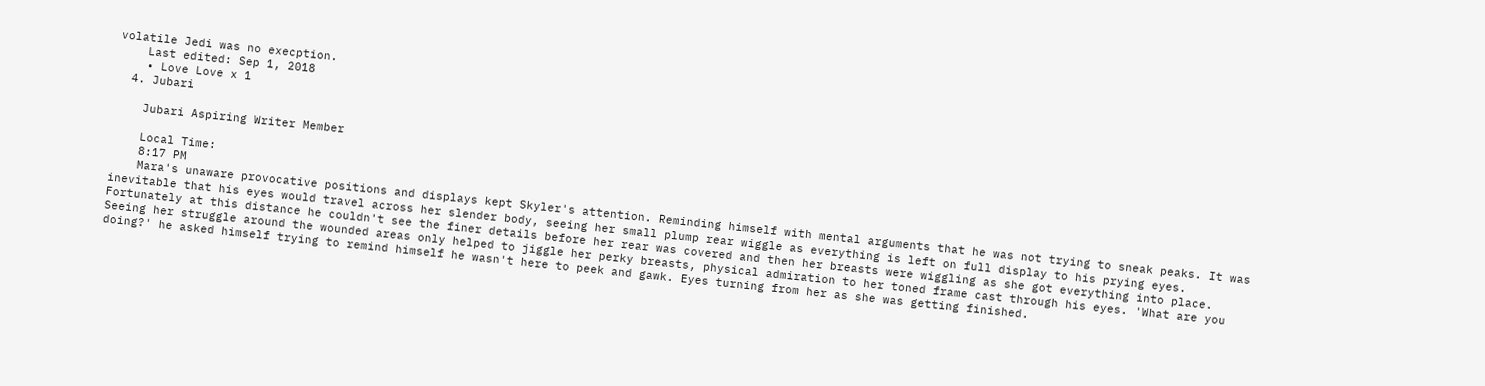volatile Jedi was no execption.
    Last edited: Sep 1, 2018
    • Love Love x 1
  4. Jubari

    Jubari Aspiring Writer Member

    Local Time:
    8:17 PM
    Mara's unaware provocative positions and displays kept Skyler's attention. Reminding himself with mental arguments that he was not trying to sneak peaks. It was inevitable that his eyes would travel across her slender body, seeing her small plump rear wiggle as everything is left on full display to his prying eyes. Fortunately at this distance he couldn't see the finer details before her rear was covered and then her breasts were wiggling as she got everything into place. Seeing her struggle around the wounded areas only helped to jiggle her perky breasts, physical admiration to her toned frame cast through his eyes. 'What are you doing?' he asked himself trying to remind himself he wasn't here to peek and gawk. Eyes turning from her as she was getting finished.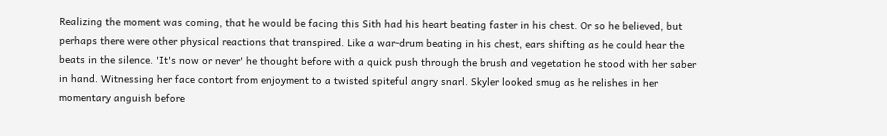Realizing the moment was coming, that he would be facing this Sith had his heart beating faster in his chest. Or so he believed, but perhaps there were other physical reactions that transpired. Like a war-drum beating in his chest, ears shifting as he could hear the beats in the silence. 'It's now or never' he thought before with a quick push through the brush and vegetation he stood with her saber in hand. Witnessing her face contort from enjoyment to a twisted spiteful angry snarl. Skyler looked smug as he relishes in her momentary anguish before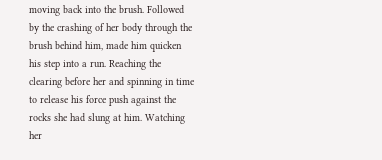moving back into the brush. Followed by the crashing of her body through the brush behind him, made him quicken his step into a run. Reaching the clearing before her and spinning in time to release his force push against the rocks she had slung at him. Watching her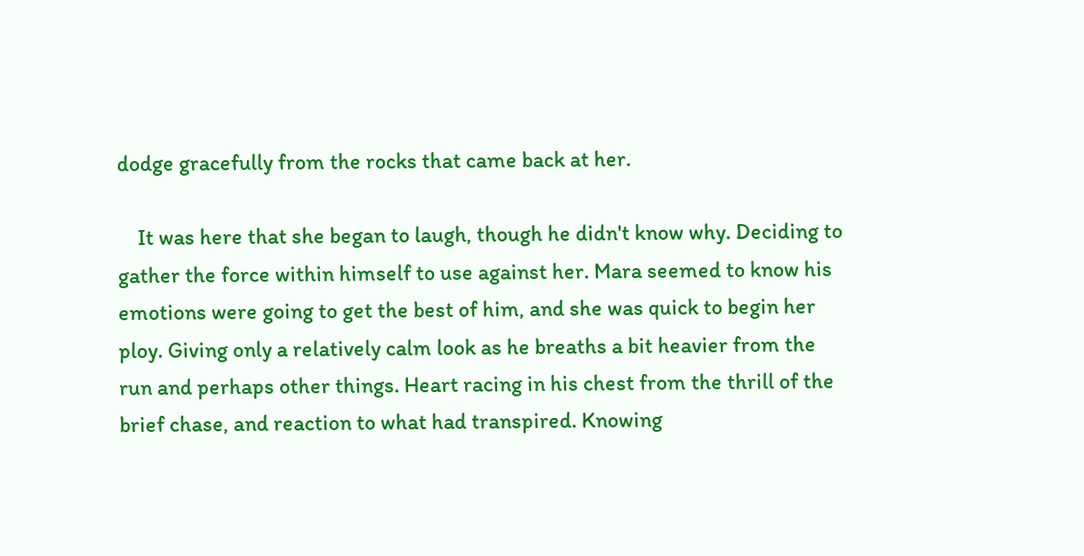dodge gracefully from the rocks that came back at her.

    It was here that she began to laugh, though he didn't know why. Deciding to gather the force within himself to use against her. Mara seemed to know his emotions were going to get the best of him, and she was quick to begin her ploy. Giving only a relatively calm look as he breaths a bit heavier from the run and perhaps other things. Heart racing in his chest from the thrill of the brief chase, and reaction to what had transpired. Knowing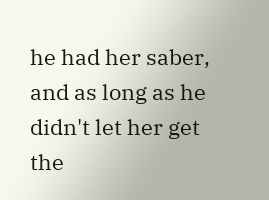he had her saber, and as long as he didn't let her get the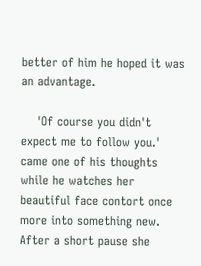better of him he hoped it was an advantage.

    'Of course you didn't expect me to follow you.' came one of his thoughts while he watches her beautiful face contort once more into something new. After a short pause she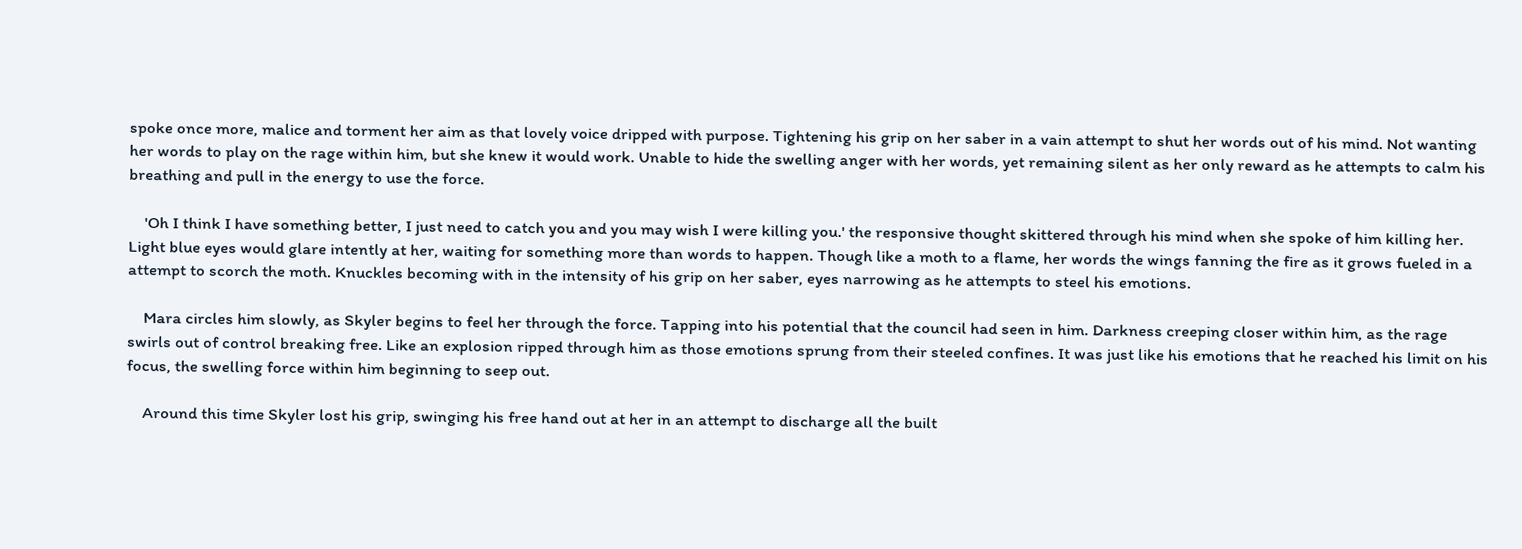spoke once more, malice and torment her aim as that lovely voice dripped with purpose. Tightening his grip on her saber in a vain attempt to shut her words out of his mind. Not wanting her words to play on the rage within him, but she knew it would work. Unable to hide the swelling anger with her words, yet remaining silent as her only reward as he attempts to calm his breathing and pull in the energy to use the force.

    'Oh I think I have something better, I just need to catch you and you may wish I were killing you.' the responsive thought skittered through his mind when she spoke of him killing her. Light blue eyes would glare intently at her, waiting for something more than words to happen. Though like a moth to a flame, her words the wings fanning the fire as it grows fueled in a attempt to scorch the moth. Knuckles becoming with in the intensity of his grip on her saber, eyes narrowing as he attempts to steel his emotions.

    Mara circles him slowly, as Skyler begins to feel her through the force. Tapping into his potential that the council had seen in him. Darkness creeping closer within him, as the rage swirls out of control breaking free. Like an explosion ripped through him as those emotions sprung from their steeled confines. It was just like his emotions that he reached his limit on his focus, the swelling force within him beginning to seep out.

    Around this time Skyler lost his grip, swinging his free hand out at her in an attempt to discharge all the built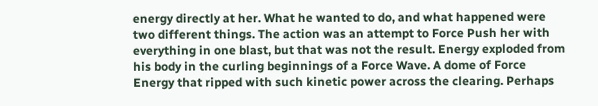energy directly at her. What he wanted to do, and what happened were two different things. The action was an attempt to Force Push her with everything in one blast, but that was not the result. Energy exploded from his body in the curling beginnings of a Force Wave. A dome of Force Energy that ripped with such kinetic power across the clearing. Perhaps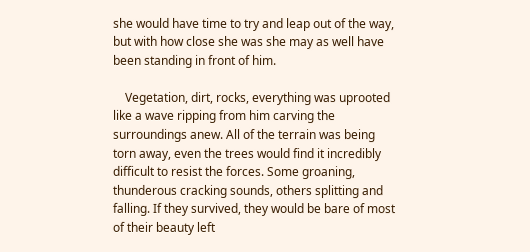she would have time to try and leap out of the way, but with how close she was she may as well have been standing in front of him.

    Vegetation, dirt, rocks, everything was uprooted like a wave ripping from him carving the surroundings anew. All of the terrain was being torn away, even the trees would find it incredibly difficult to resist the forces. Some groaning, thunderous cracking sounds, others splitting and falling. If they survived, they would be bare of most of their beauty left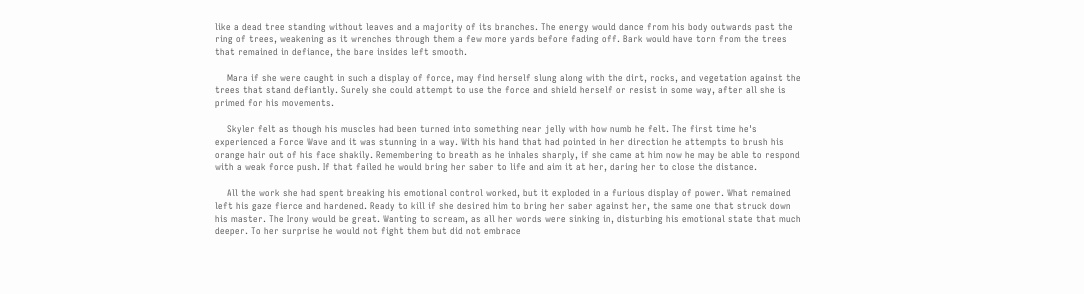like a dead tree standing without leaves and a majority of its branches. The energy would dance from his body outwards past the ring of trees, weakening as it wrenches through them a few more yards before fading off. Bark would have torn from the trees that remained in defiance, the bare insides left smooth.

    Mara if she were caught in such a display of force, may find herself slung along with the dirt, rocks, and vegetation against the trees that stand defiantly. Surely she could attempt to use the force and shield herself or resist in some way, after all she is primed for his movements.

    Skyler felt as though his muscles had been turned into something near jelly with how numb he felt. The first time he's experienced a Force Wave and it was stunning in a way. With his hand that had pointed in her direction he attempts to brush his orange hair out of his face shakily. Remembering to breath as he inhales sharply, if she came at him now he may be able to respond with a weak force push. If that failed he would bring her saber to life and aim it at her, daring her to close the distance.

    All the work she had spent breaking his emotional control worked, but it exploded in a furious display of power. What remained left his gaze fierce and hardened. Ready to kill if she desired him to bring her saber against her, the same one that struck down his master. The Irony would be great. Wanting to scream, as all her words were sinking in, disturbing his emotional state that much deeper. To her surprise he would not fight them but did not embrace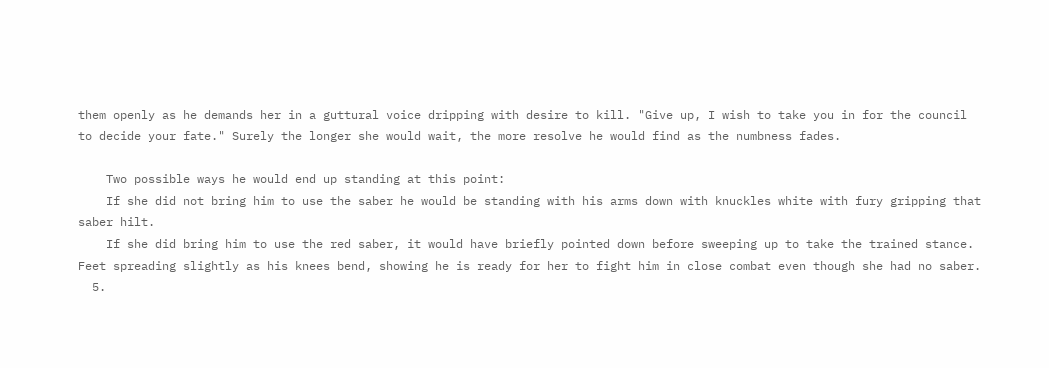them openly as he demands her in a guttural voice dripping with desire to kill. "Give up, I wish to take you in for the council to decide your fate." Surely the longer she would wait, the more resolve he would find as the numbness fades.

    Two possible ways he would end up standing at this point:
    If she did not bring him to use the saber he would be standing with his arms down with knuckles white with fury gripping that saber hilt.
    If she did bring him to use the red saber, it would have briefly pointed down before sweeping up to take the trained stance. Feet spreading slightly as his knees bend, showing he is ready for her to fight him in close combat even though she had no saber.
  5.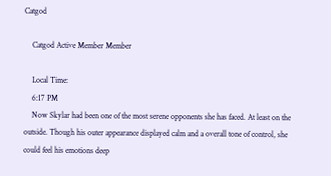Catgod

    Catgod Active Member Member

    Local Time:
    6:17 PM
    Now Skylar had been one of the most serene opponents she has faced. At least on the outside. Though his outer appearance displayed calm and a overall tone of control, she could feel his emotions deep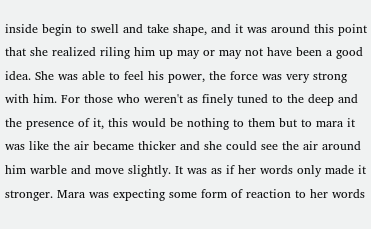inside begin to swell and take shape, and it was around this point that she realized riling him up may or may not have been a good idea. She was able to feel his power, the force was very strong with him. For those who weren't as finely tuned to the deep and the presence of it, this would be nothing to them but to mara it was like the air became thicker and she could see the air around him warble and move slightly. It was as if her words only made it stronger. Mara was expecting some form of reaction to her words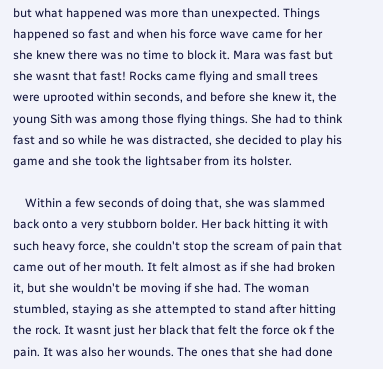but what happened was more than unexpected. Things happened so fast and when his force wave came for her she knew there was no time to block it. Mara was fast but she wasnt that fast! Rocks came flying and small trees were uprooted within seconds, and before she knew it, the young Sith was among those flying things. She had to think fast and so while he was distracted, she decided to play his game and she took the lightsaber from its holster.

    Within a few seconds of doing that, she was slammed back onto a very stubborn bolder. Her back hitting it with such heavy force, she couldn't stop the scream of pain that came out of her mouth. It felt almost as if she had broken it, but she wouldn't be moving if she had. The woman stumbled, staying as she attempted to stand after hitting the rock. It wasnt just her black that felt the force ok f the pain. It was also her wounds. The ones that she had done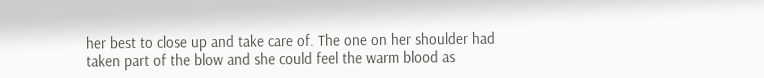her best to close up and take care of. The one on her shoulder had taken part of the blow and she could feel the warm blood as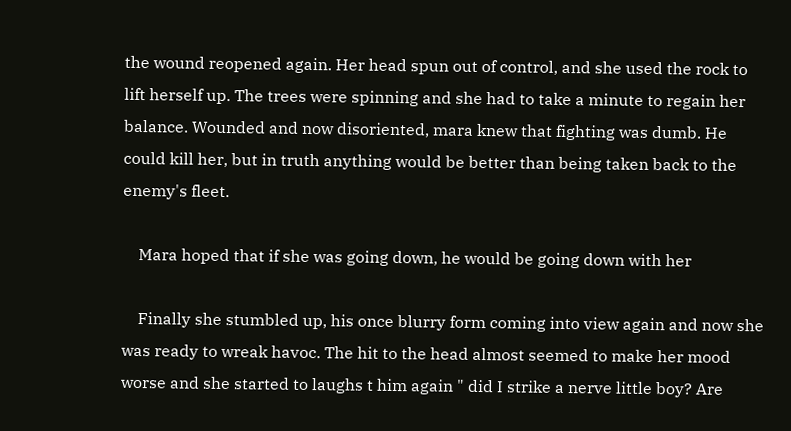the wound reopened again. Her head spun out of control, and she used the rock to lift herself up. The trees were spinning and she had to take a minute to regain her balance. Wounded and now disoriented, mara knew that fighting was dumb. He could kill her, but in truth anything would be better than being taken back to the enemy's fleet.

    Mara hoped that if she was going down, he would be going down with her

    Finally she stumbled up, his once blurry form coming into view again and now she was ready to wreak havoc. The hit to the head almost seemed to make her mood worse and she started to laughs t him again " did I strike a nerve little boy? Are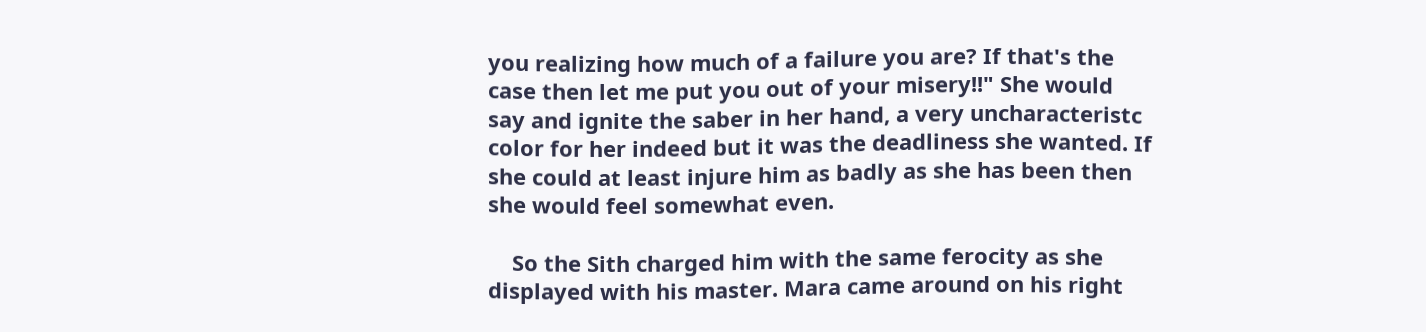you realizing how much of a failure you are? If that's the case then let me put you out of your misery!!" She would say and ignite the saber in her hand, a very uncharacteristc color for her indeed but it was the deadliness she wanted. If she could at least injure him as badly as she has been then she would feel somewhat even.

    So the Sith charged him with the same ferocity as she displayed with his master. Mara came around on his right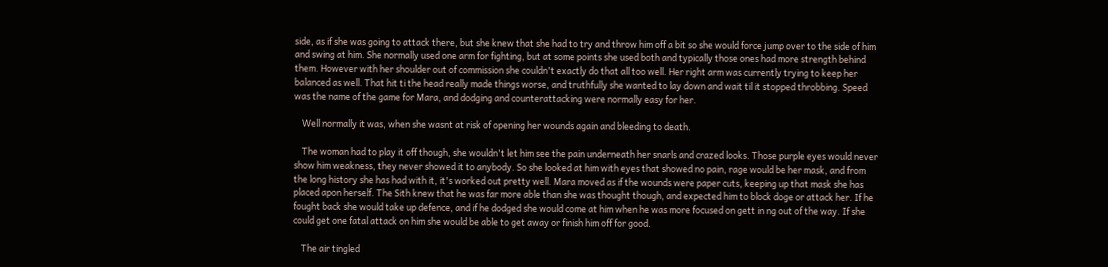side, as if she was going to attack there, but she knew that she had to try and throw him off a bit so she would force jump over to the side of him and swing at him. She normally used one arm for fighting, but at some points she used both and typically those ones had more strength behind them. However with her shoulder out of commission she couldn't exactly do that all too well. Her right arm was currently trying to keep her balanced as well. That hit ti the head really made things worse, and truthfully she wanted to lay down and wait til it stopped throbbing. Speed was the name of the game for Mara, and dodging and counterattacking were normally easy for her.

    Well normally it was, when she wasnt at risk of opening her wounds again and bleeding to death.

    The woman had to play it off though, she wouldn't let him see the pain underneath her snarls and crazed looks. Those purple eyes would never show him weakness, they never showed it to anybody. So she looked at him with eyes that showed no pain, rage would be her mask, and from the long history she has had with it, it's worked out pretty well. Mara moved as if the wounds were paper cuts, keeping up that mask she has placed apon herself. The Sith knew that he was far more able than she was thought though, and expected him to block doge or attack her. If he fought back she would take up defence, and if he dodged she would come at him when he was more focused on gett in ng out of the way. If she could get one fatal attack on him she would be able to get away or finish him off for good.

    The air tingled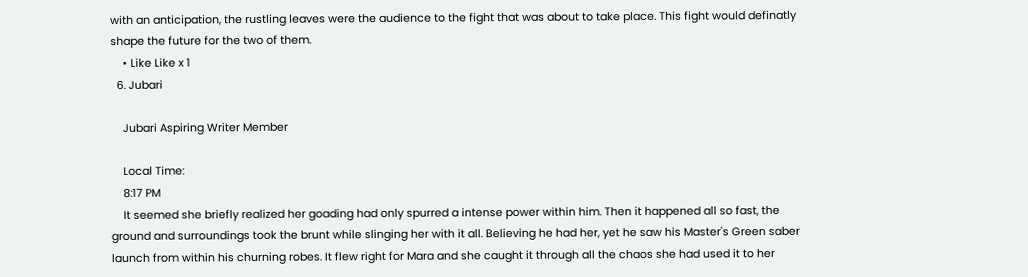with an anticipation, the rustling leaves were the audience to the fight that was about to take place. This fight would definatly shape the future for the two of them.
    • Like Like x 1
  6. Jubari

    Jubari Aspiring Writer Member

    Local Time:
    8:17 PM
    It seemed she briefly realized her goading had only spurred a intense power within him. Then it happened all so fast, the ground and surroundings took the brunt while slinging her with it all. Believing he had her, yet he saw his Master's Green saber launch from within his churning robes. It flew right for Mara and she caught it through all the chaos she had used it to her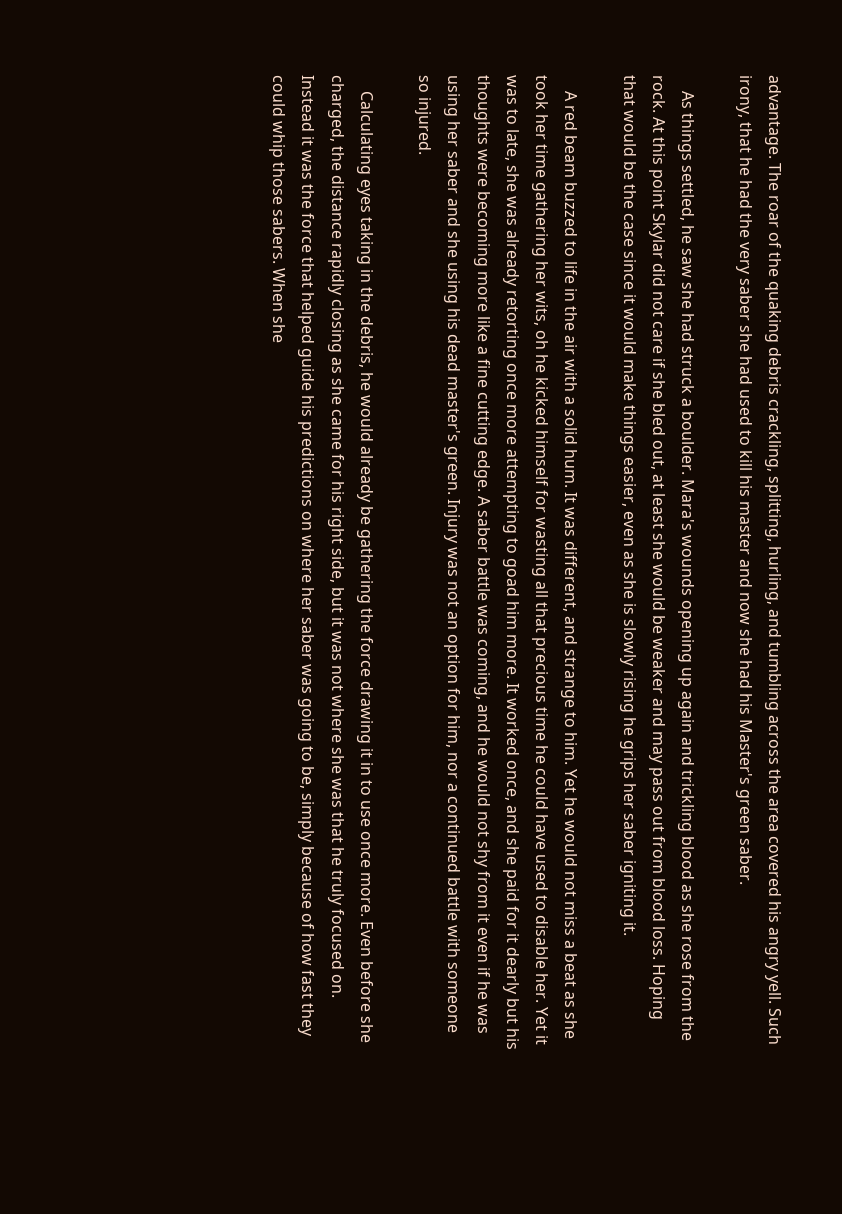advantage. The roar of the quaking debris crackling, splitting, hurling, and tumbling across the area covered his angry yell. Such irony, that he had the very saber she had used to kill his master and now she had his Master's green saber.

    As things settled, he saw she had struck a boulder. Mara's wounds opening up again and trickling blood as she rose from the rock. At this point Skylar did not care if she bled out, at least she would be weaker and may pass out from blood loss. Hoping that would be the case since it would make things easier, even as she is slowly rising he grips her saber igniting it.

    A red beam buzzed to life in the air with a solid hum. It was different, and strange to him. Yet he would not miss a beat as she took her time gathering her wits, oh he kicked himself for wasting all that precious time he could have used to disable her. Yet it was to late, she was already retorting once more attempting to goad him more. It worked once, and she paid for it dearly but his thoughts were becoming more like a fine cutting edge. A saber battle was coming, and he would not shy from it even if he was using her saber and she using his dead master's green. Injury was not an option for him, nor a continued battle with someone so injured.

    Calculating eyes taking in the debris, he would already be gathering the force drawing it in to use once more. Even before she charged, the distance rapidly closing as she came for his right side, but it was not where she was that he truly focused on. Instead it was the force that helped guide his predictions on where her saber was going to be, simply because of how fast they could whip those sabers. When she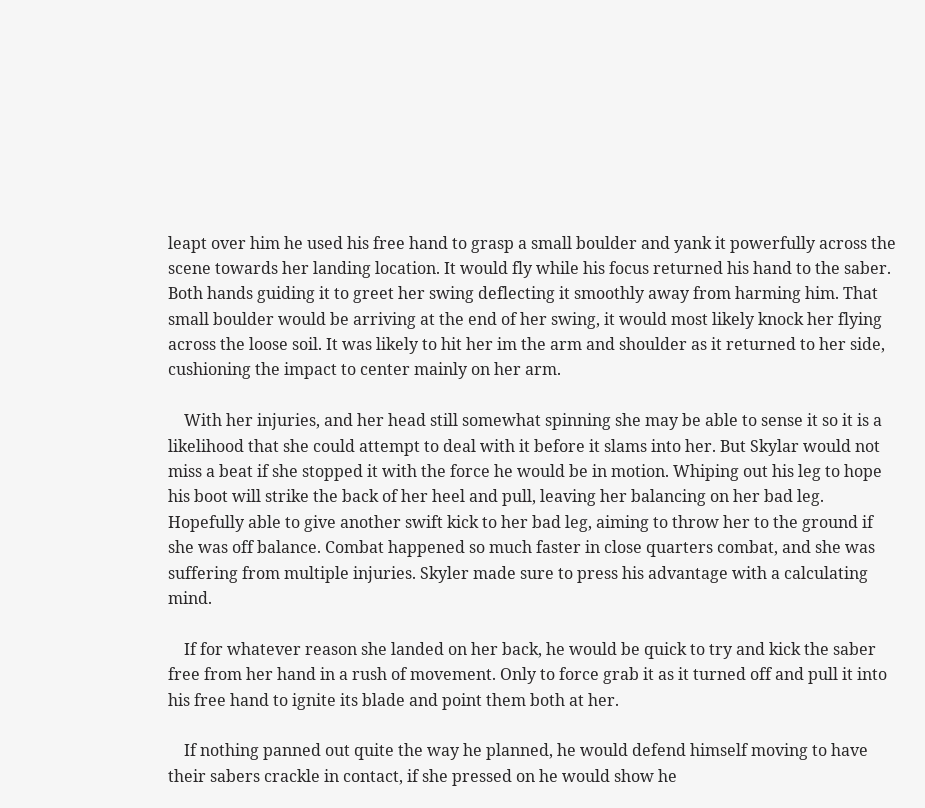leapt over him he used his free hand to grasp a small boulder and yank it powerfully across the scene towards her landing location. It would fly while his focus returned his hand to the saber. Both hands guiding it to greet her swing deflecting it smoothly away from harming him. That small boulder would be arriving at the end of her swing, it would most likely knock her flying across the loose soil. It was likely to hit her im the arm and shoulder as it returned to her side, cushioning the impact to center mainly on her arm.

    With her injuries, and her head still somewhat spinning she may be able to sense it so it is a likelihood that she could attempt to deal with it before it slams into her. But Skylar would not miss a beat if she stopped it with the force he would be in motion. Whiping out his leg to hope his boot will strike the back of her heel and pull, leaving her balancing on her bad leg. Hopefully able to give another swift kick to her bad leg, aiming to throw her to the ground if she was off balance. Combat happened so much faster in close quarters combat, and she was suffering from multiple injuries. Skyler made sure to press his advantage with a calculating mind.

    If for whatever reason she landed on her back, he would be quick to try and kick the saber free from her hand in a rush of movement. Only to force grab it as it turned off and pull it into his free hand to ignite its blade and point them both at her.

    If nothing panned out quite the way he planned, he would defend himself moving to have their sabers crackle in contact, if she pressed on he would show he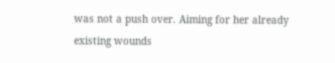was not a push over. Aiming for her already existing wounds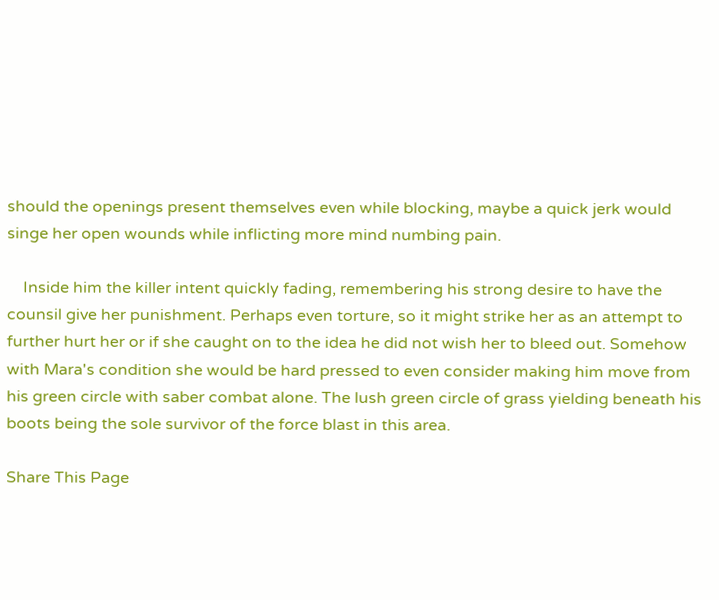should the openings present themselves even while blocking, maybe a quick jerk would singe her open wounds while inflicting more mind numbing pain.

    Inside him the killer intent quickly fading, remembering his strong desire to have the counsil give her punishment. Perhaps even torture, so it might strike her as an attempt to further hurt her or if she caught on to the idea he did not wish her to bleed out. Somehow with Mara's condition she would be hard pressed to even consider making him move from his green circle with saber combat alone. The lush green circle of grass yielding beneath his boots being the sole survivor of the force blast in this area.

Share This Page